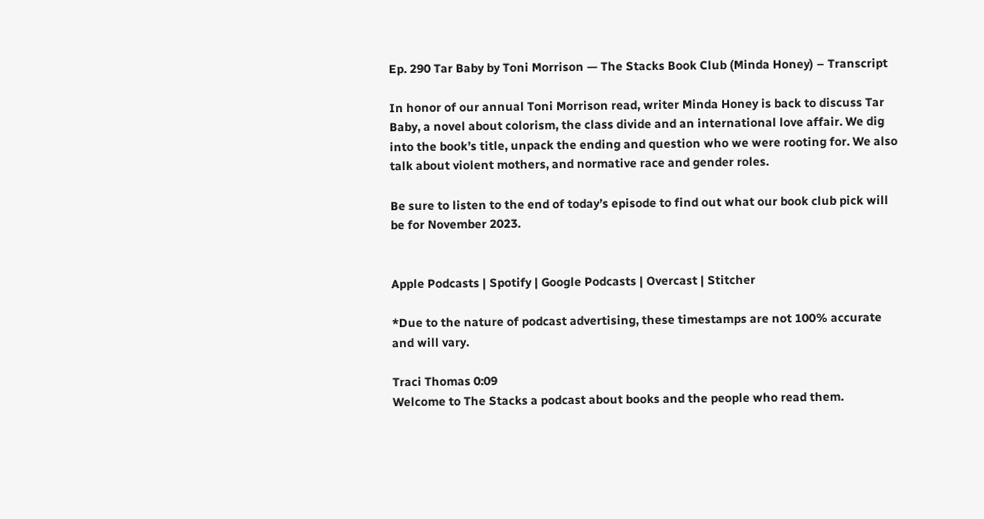Ep. 290 Tar Baby by Toni Morrison — The Stacks Book Club (Minda Honey) – Transcript

In honor of our annual Toni Morrison read, writer Minda Honey is back to discuss Tar Baby, a novel about colorism, the class divide and an international love affair. We dig into the book’s title, unpack the ending and question who we were rooting for. We also talk about violent mothers, and normative race and gender roles.

Be sure to listen to the end of today’s episode to find out what our book club pick will be for November 2023.


Apple Podcasts | Spotify | Google Podcasts | Overcast | Stitcher

*Due to the nature of podcast advertising, these timestamps are not 100% accurate and will vary.

Traci Thomas 0:09
Welcome to The Stacks a podcast about books and the people who read them.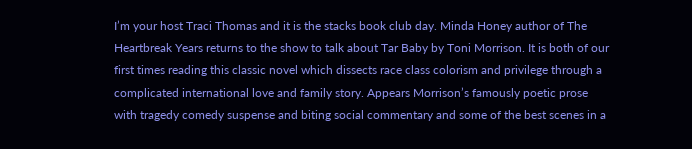I’m your host Traci Thomas and it is the stacks book club day. Minda Honey author of The Heartbreak Years returns to the show to talk about Tar Baby by Toni Morrison. It is both of our first times reading this classic novel which dissects race class colorism and privilege through a complicated international love and family story. Appears Morrison’s famously poetic prose with tragedy comedy suspense and biting social commentary and some of the best scenes in a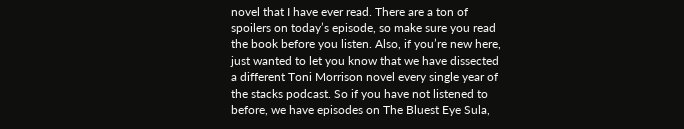novel that I have ever read. There are a ton of spoilers on today’s episode, so make sure you read the book before you listen. Also, if you’re new here, just wanted to let you know that we have dissected a different Toni Morrison novel every single year of the stacks podcast. So if you have not listened to before, we have episodes on The Bluest Eye Sula,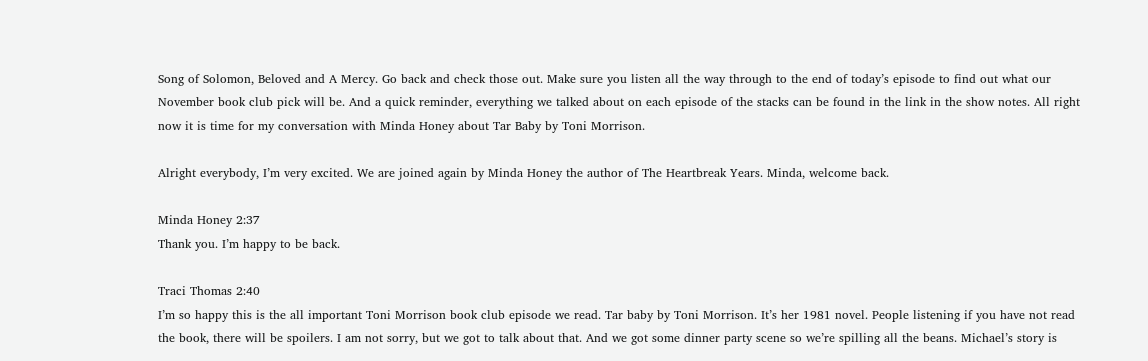Song of Solomon, Beloved and A Mercy. Go back and check those out. Make sure you listen all the way through to the end of today’s episode to find out what our November book club pick will be. And a quick reminder, everything we talked about on each episode of the stacks can be found in the link in the show notes. All right now it is time for my conversation with Minda Honey about Tar Baby by Toni Morrison.

Alright everybody, I’m very excited. We are joined again by Minda Honey the author of The Heartbreak Years. Minda, welcome back.

Minda Honey 2:37
Thank you. I’m happy to be back.

Traci Thomas 2:40
I’m so happy this is the all important Toni Morrison book club episode we read. Tar baby by Toni Morrison. It’s her 1981 novel. People listening if you have not read the book, there will be spoilers. I am not sorry, but we got to talk about that. And we got some dinner party scene so we’re spilling all the beans. Michael’s story is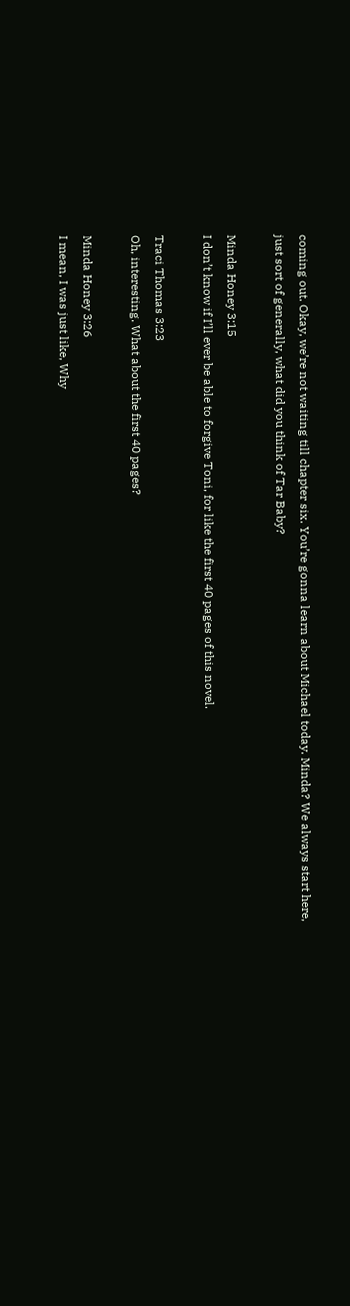coming out. Okay, we’re not waiting till chapter six. You’re gonna learn about Michael today. Minda? We always start here, just sort of generally, what did you think of Tar Baby?

Minda Honey 3:15
I don’t know if I’ll ever be able to forgive Toni, for like the first 40 pages of this novel.

Traci Thomas 3:23
Oh, interesting. What about the first 40 pages?

Minda Honey 3:26
I mean, I was just like, Why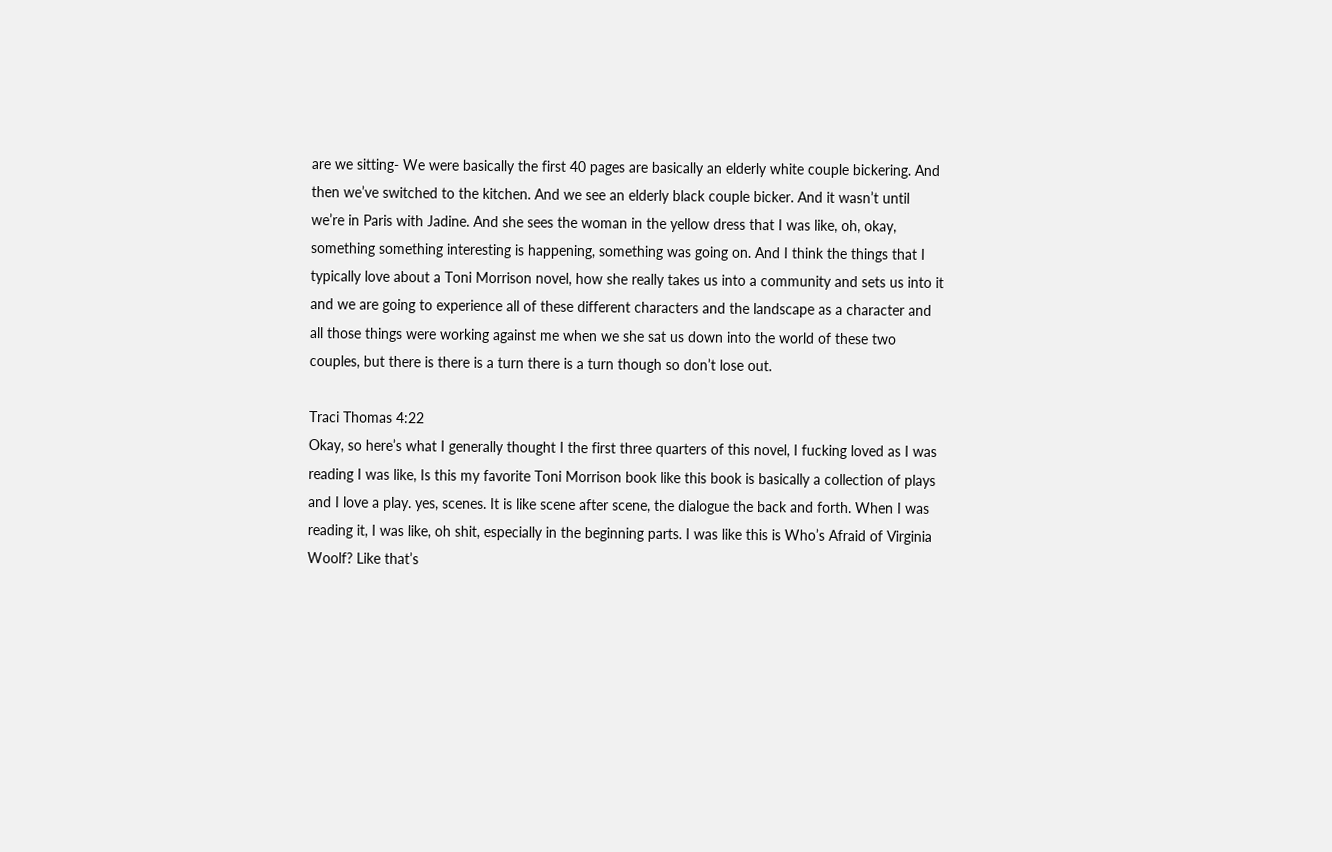are we sitting- We were basically the first 40 pages are basically an elderly white couple bickering. And then we’ve switched to the kitchen. And we see an elderly black couple bicker. And it wasn’t until we’re in Paris with Jadine. And she sees the woman in the yellow dress that I was like, oh, okay, something something interesting is happening, something was going on. And I think the things that I typically love about a Toni Morrison novel, how she really takes us into a community and sets us into it and we are going to experience all of these different characters and the landscape as a character and all those things were working against me when we she sat us down into the world of these two couples, but there is there is a turn there is a turn though so don’t lose out.

Traci Thomas 4:22
Okay, so here’s what I generally thought I the first three quarters of this novel, I fucking loved as I was reading I was like, Is this my favorite Toni Morrison book like this book is basically a collection of plays and I love a play. yes, scenes. It is like scene after scene, the dialogue the back and forth. When I was reading it, I was like, oh shit, especially in the beginning parts. I was like this is Who’s Afraid of Virginia Woolf? Like that’s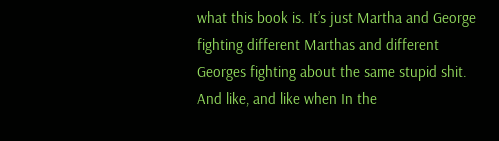what this book is. It’s just Martha and George fighting different Marthas and different Georges fighting about the same stupid shit. And like, and like when In the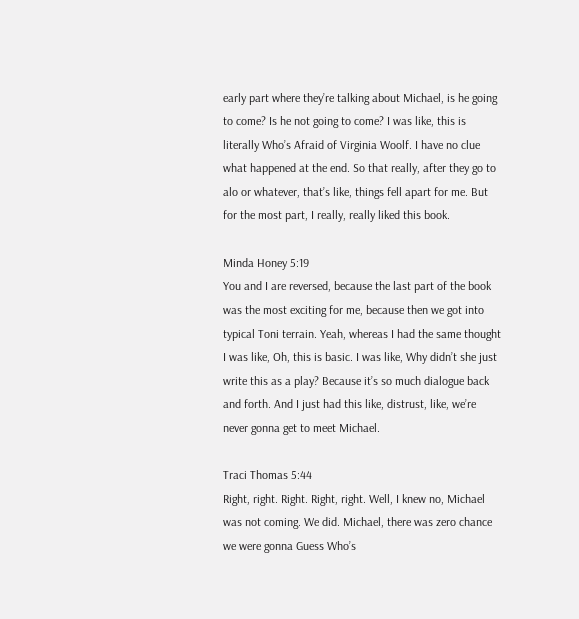early part where they’re talking about Michael, is he going to come? Is he not going to come? I was like, this is literally Who’s Afraid of Virginia Woolf. I have no clue what happened at the end. So that really, after they go to alo or whatever, that’s like, things fell apart for me. But for the most part, I really, really liked this book.

Minda Honey 5:19
You and I are reversed, because the last part of the book was the most exciting for me, because then we got into typical Toni terrain. Yeah, whereas I had the same thought I was like, Oh, this is basic. I was like, Why didn’t she just write this as a play? Because it’s so much dialogue back and forth. And I just had this like, distrust, like, we’re never gonna get to meet Michael.

Traci Thomas 5:44
Right, right. Right. Right, right. Well, I knew no, Michael was not coming. We did. Michael, there was zero chance we were gonna Guess Who’s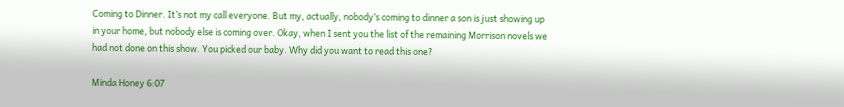Coming to Dinner. It’s not my call everyone. But my, actually, nobody’s coming to dinner a son is just showing up in your home, but nobody else is coming over. Okay, when I sent you the list of the remaining Morrison novels we had not done on this show. You picked our baby. Why did you want to read this one?

Minda Honey 6:07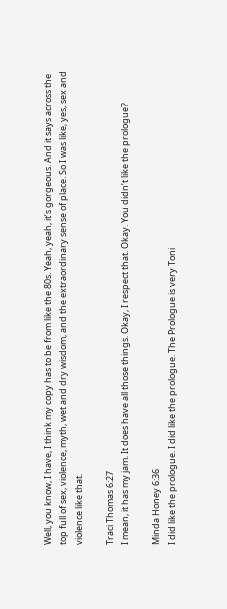Well, you know, I have, I think my copy has to be from like the 80s. Yeah, yeah, it’s gorgeous. And it says across the top full of sex, violence, myth, wet and dry wisdom, and the extraordinary sense of place. So I was like, yes, sex and violence like that.

Traci Thomas 6:27
I mean, it has my jam. It does have all those things. Okay, I respect that. Okay. You didn’t like the prologue?

Minda Honey 6:36
I did like the prologue. I did like the prologue. The Prologue is very Toni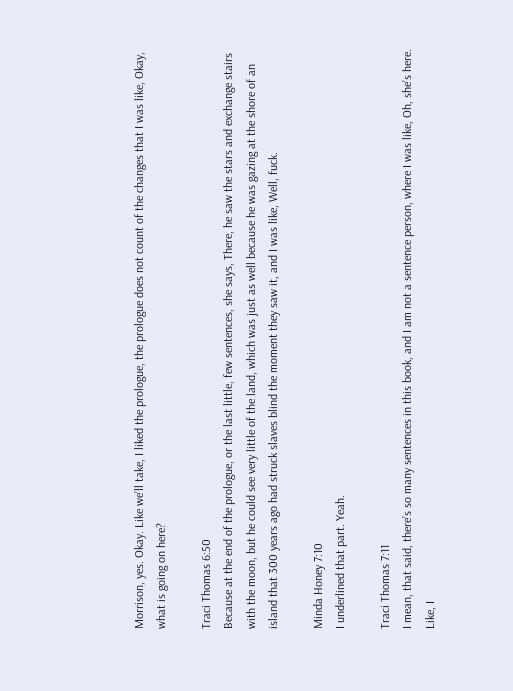Morrison, yes. Okay. Like we’ll take, I liked the prologue, the prologue does not count of the changes that I was like, Okay, what is going on here?

Traci Thomas 6:50
Because at the end of the prologue, or the last little, few sentences, she says, There, he saw the stars and exchange stairs with the moon, but he could see very little of the land, which was just as well because he was gazing at the shore of an island that 300 years ago had struck slaves blind the moment they saw it, and I was like, Well, fuck.

Minda Honey 7:10
I underlined that part. Yeah.

Traci Thomas 7:11
I mean, that said, there’s so many sentences in this book, and I am not a sentence person, where I was like, Oh, she’s here. Like, I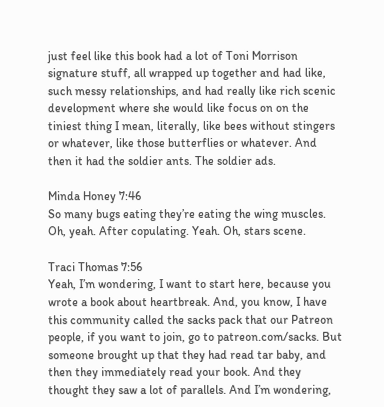just feel like this book had a lot of Toni Morrison signature stuff, all wrapped up together and had like, such messy relationships, and had really like rich scenic development where she would like focus on on the tiniest thing I mean, literally, like bees without stingers or whatever, like those butterflies or whatever. And then it had the soldier ants. The soldier ads.

Minda Honey 7:46
So many bugs eating they’re eating the wing muscles. Oh, yeah. After copulating. Yeah. Oh, stars scene.

Traci Thomas 7:56
Yeah, I’m wondering, I want to start here, because you wrote a book about heartbreak. And, you know, I have this community called the sacks pack that our Patreon people, if you want to join, go to patreon.com/sacks. But someone brought up that they had read tar baby, and then they immediately read your book. And they thought they saw a lot of parallels. And I’m wondering,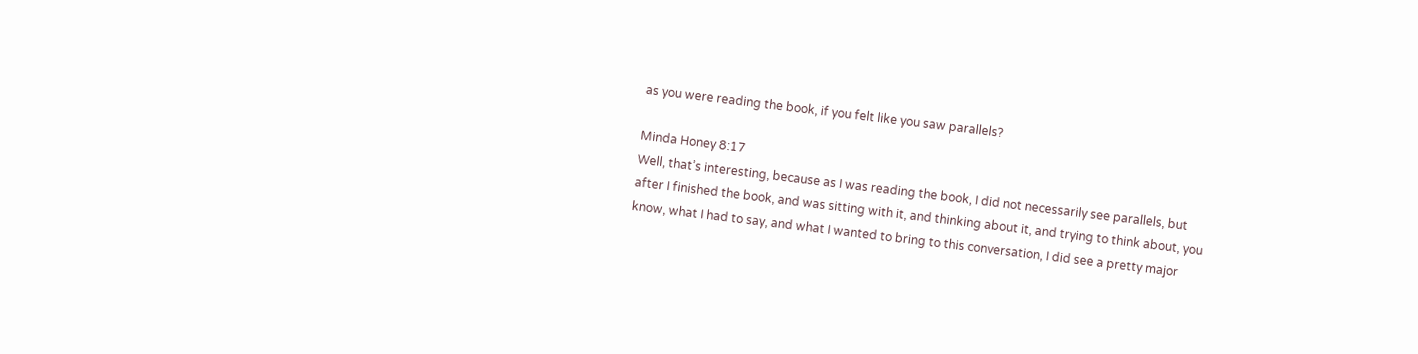as you were reading the book, if you felt like you saw parallels?

Minda Honey 8:17
Well, that’s interesting, because as I was reading the book, I did not necessarily see parallels, but after I finished the book, and was sitting with it, and thinking about it, and trying to think about, you know, what I had to say, and what I wanted to bring to this conversation, I did see a pretty major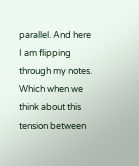parallel. And here I am flipping through my notes. Which when we think about this tension between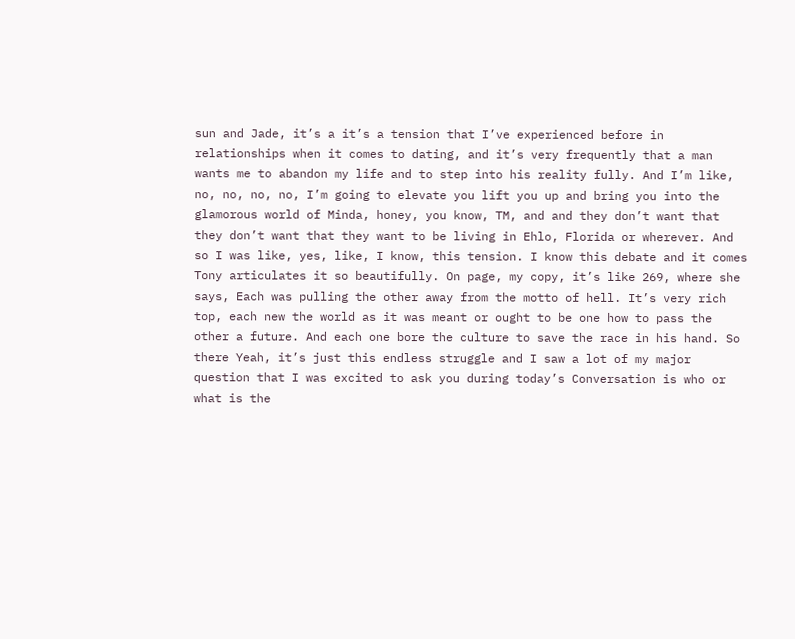sun and Jade, it’s a it’s a tension that I’ve experienced before in relationships when it comes to dating, and it’s very frequently that a man wants me to abandon my life and to step into his reality fully. And I’m like, no, no, no, no, I’m going to elevate you lift you up and bring you into the glamorous world of Minda, honey, you know, TM, and and they don’t want that they don’t want that they want to be living in Ehlo, Florida or wherever. And so I was like, yes, like, I know, this tension. I know this debate and it comes Tony articulates it so beautifully. On page, my copy, it’s like 269, where she says, Each was pulling the other away from the motto of hell. It’s very rich top, each new the world as it was meant or ought to be one how to pass the other a future. And each one bore the culture to save the race in his hand. So there Yeah, it’s just this endless struggle and I saw a lot of my major question that I was excited to ask you during today’s Conversation is who or what is the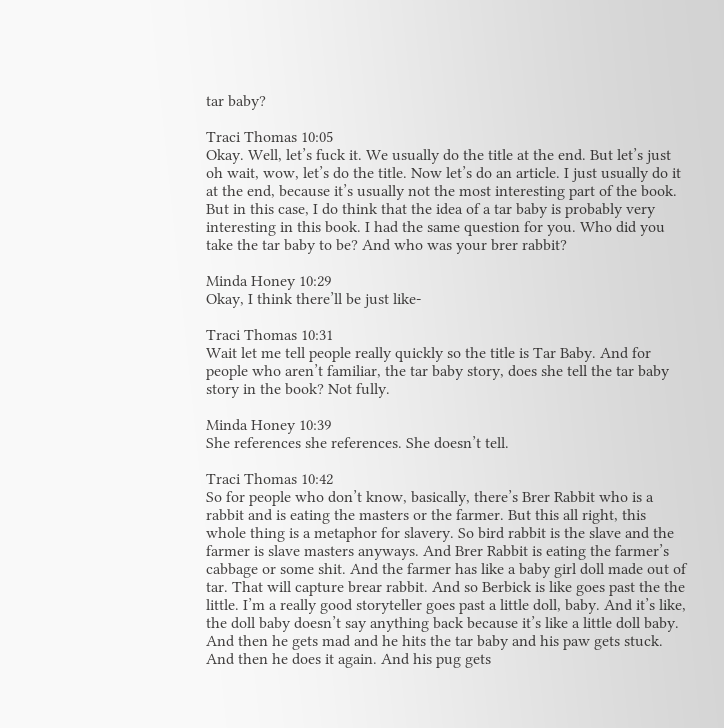tar baby?

Traci Thomas 10:05
Okay. Well, let’s fuck it. We usually do the title at the end. But let’s just oh wait, wow, let’s do the title. Now let’s do an article. I just usually do it at the end, because it’s usually not the most interesting part of the book. But in this case, I do think that the idea of a tar baby is probably very interesting in this book. I had the same question for you. Who did you take the tar baby to be? And who was your brer rabbit?

Minda Honey 10:29
Okay, I think there’ll be just like-

Traci Thomas 10:31
Wait let me tell people really quickly so the title is Tar Baby. And for people who aren’t familiar, the tar baby story, does she tell the tar baby story in the book? Not fully.

Minda Honey 10:39
She references she references. She doesn’t tell.

Traci Thomas 10:42
So for people who don’t know, basically, there’s Brer Rabbit who is a rabbit and is eating the masters or the farmer. But this all right, this whole thing is a metaphor for slavery. So bird rabbit is the slave and the farmer is slave masters anyways. And Brer Rabbit is eating the farmer’s cabbage or some shit. And the farmer has like a baby girl doll made out of tar. That will capture brear rabbit. And so Berbick is like goes past the the little. I’m a really good storyteller goes past a little doll, baby. And it’s like, the doll baby doesn’t say anything back because it’s like a little doll baby. And then he gets mad and he hits the tar baby and his paw gets stuck. And then he does it again. And his pug gets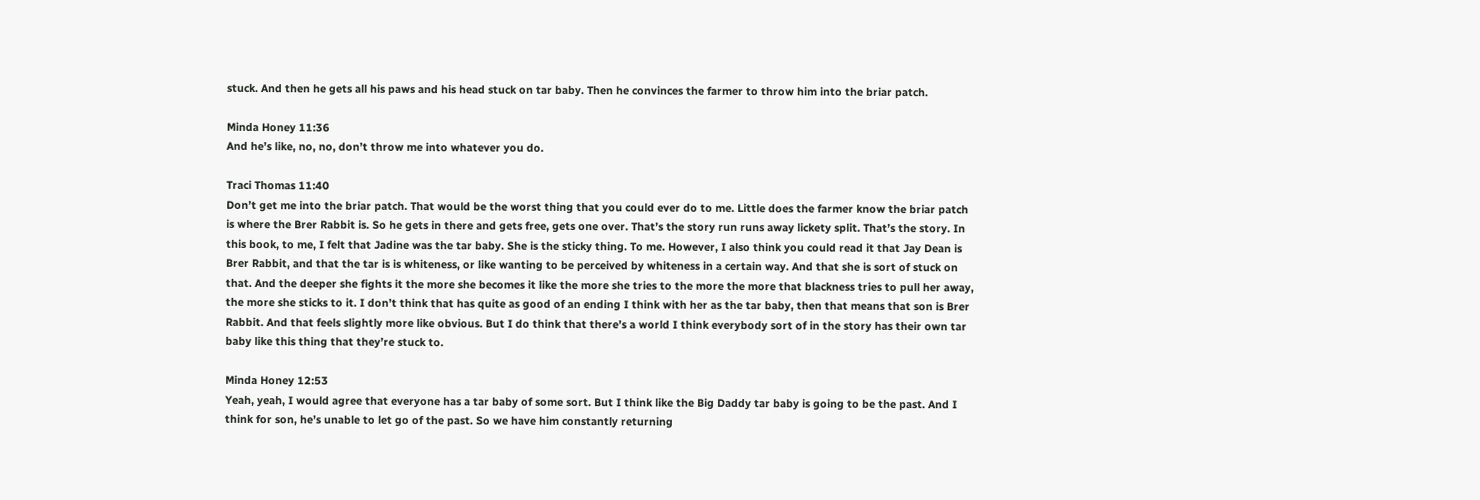stuck. And then he gets all his paws and his head stuck on tar baby. Then he convinces the farmer to throw him into the briar patch.

Minda Honey 11:36
And he’s like, no, no, don’t throw me into whatever you do.

Traci Thomas 11:40
Don’t get me into the briar patch. That would be the worst thing that you could ever do to me. Little does the farmer know the briar patch is where the Brer Rabbit is. So he gets in there and gets free, gets one over. That’s the story run runs away lickety split. That’s the story. In this book, to me, I felt that Jadine was the tar baby. She is the sticky thing. To me. However, I also think you could read it that Jay Dean is Brer Rabbit, and that the tar is is whiteness, or like wanting to be perceived by whiteness in a certain way. And that she is sort of stuck on that. And the deeper she fights it the more she becomes it like the more she tries to the more the more that blackness tries to pull her away, the more she sticks to it. I don’t think that has quite as good of an ending I think with her as the tar baby, then that means that son is Brer Rabbit. And that feels slightly more like obvious. But I do think that there’s a world I think everybody sort of in the story has their own tar baby like this thing that they’re stuck to.

Minda Honey 12:53
Yeah, yeah, I would agree that everyone has a tar baby of some sort. But I think like the Big Daddy tar baby is going to be the past. And I think for son, he’s unable to let go of the past. So we have him constantly returning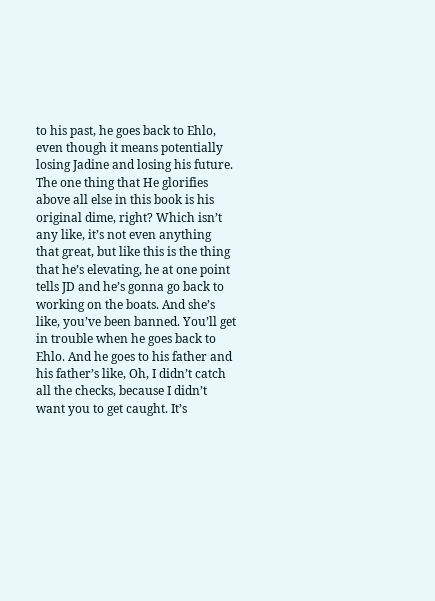to his past, he goes back to Ehlo, even though it means potentially losing Jadine and losing his future. The one thing that He glorifies above all else in this book is his original dime, right? Which isn’t any like, it’s not even anything that great, but like this is the thing that he’s elevating, he at one point tells JD and he’s gonna go back to working on the boats. And she’s like, you’ve been banned. You’ll get in trouble when he goes back to Ehlo. And he goes to his father and his father’s like, Oh, I didn’t catch all the checks, because I didn’t want you to get caught. It’s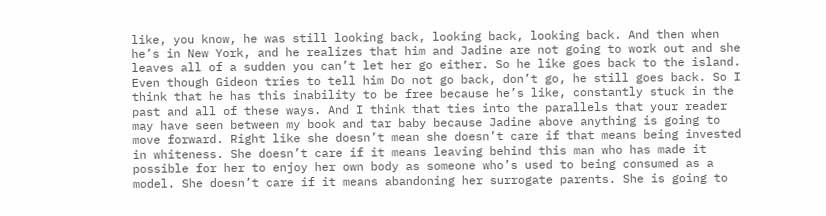like, you know, he was still looking back, looking back, looking back. And then when he’s in New York, and he realizes that him and Jadine are not going to work out and she leaves all of a sudden you can’t let her go either. So he like goes back to the island. Even though Gideon tries to tell him Do not go back, don’t go, he still goes back. So I think that he has this inability to be free because he’s like, constantly stuck in the past and all of these ways. And I think that ties into the parallels that your reader may have seen between my book and tar baby because Jadine above anything is going to move forward. Right like she doesn’t mean she doesn’t care if that means being invested in whiteness. She doesn’t care if it means leaving behind this man who has made it possible for her to enjoy her own body as someone who’s used to being consumed as a model. She doesn’t care if it means abandoning her surrogate parents. She is going to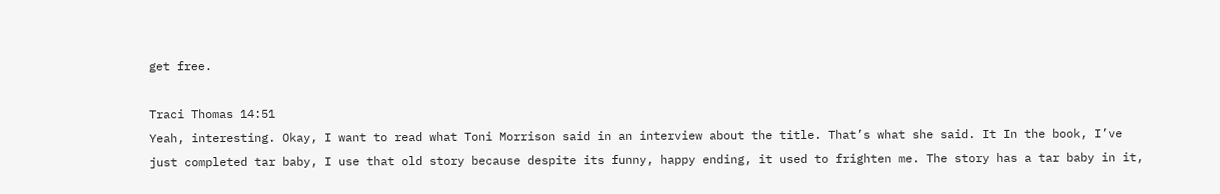get free.

Traci Thomas 14:51
Yeah, interesting. Okay, I want to read what Toni Morrison said in an interview about the title. That’s what she said. It In the book, I’ve just completed tar baby, I use that old story because despite its funny, happy ending, it used to frighten me. The story has a tar baby in it,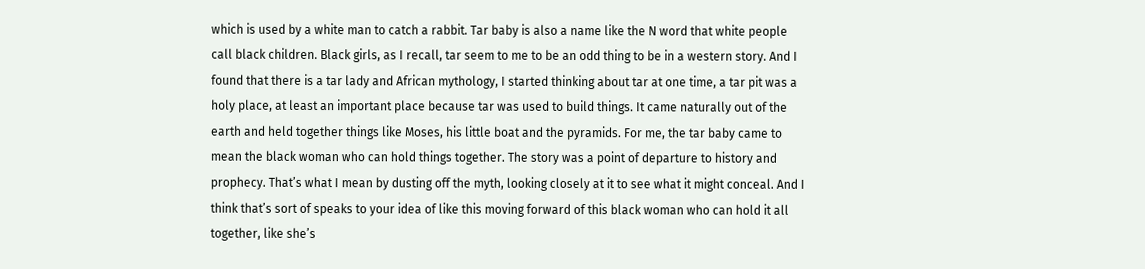which is used by a white man to catch a rabbit. Tar baby is also a name like the N word that white people call black children. Black girls, as I recall, tar seem to me to be an odd thing to be in a western story. And I found that there is a tar lady and African mythology, I started thinking about tar at one time, a tar pit was a holy place, at least an important place because tar was used to build things. It came naturally out of the earth and held together things like Moses, his little boat and the pyramids. For me, the tar baby came to mean the black woman who can hold things together. The story was a point of departure to history and prophecy. That’s what I mean by dusting off the myth, looking closely at it to see what it might conceal. And I think that’s sort of speaks to your idea of like this moving forward of this black woman who can hold it all together, like she’s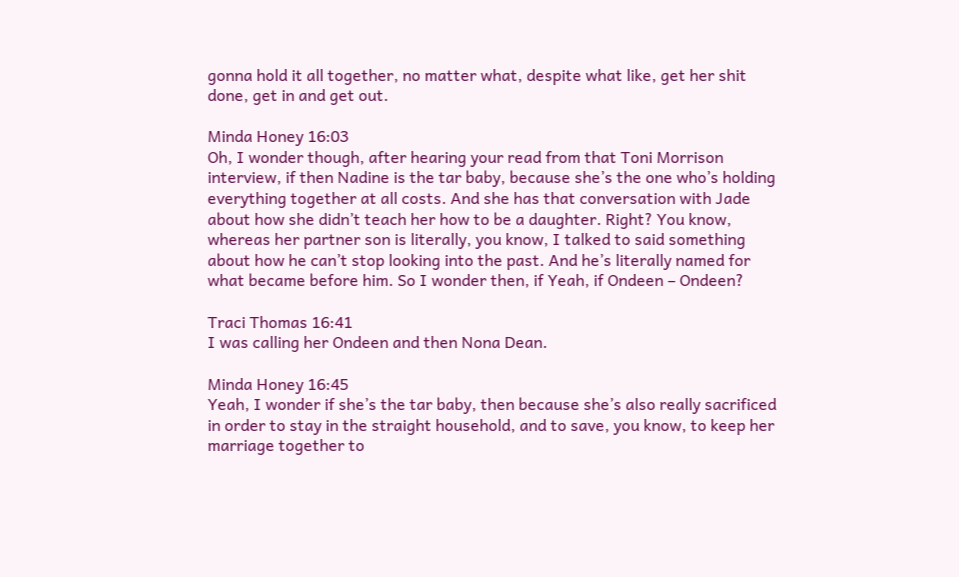gonna hold it all together, no matter what, despite what like, get her shit done, get in and get out.

Minda Honey 16:03
Oh, I wonder though, after hearing your read from that Toni Morrison interview, if then Nadine is the tar baby, because she’s the one who’s holding everything together at all costs. And she has that conversation with Jade about how she didn’t teach her how to be a daughter. Right? You know, whereas her partner son is literally, you know, I talked to said something about how he can’t stop looking into the past. And he’s literally named for what became before him. So I wonder then, if Yeah, if Ondeen – Ondeen?

Traci Thomas 16:41
I was calling her Ondeen and then Nona Dean.

Minda Honey 16:45
Yeah, I wonder if she’s the tar baby, then because she’s also really sacrificed in order to stay in the straight household, and to save, you know, to keep her marriage together to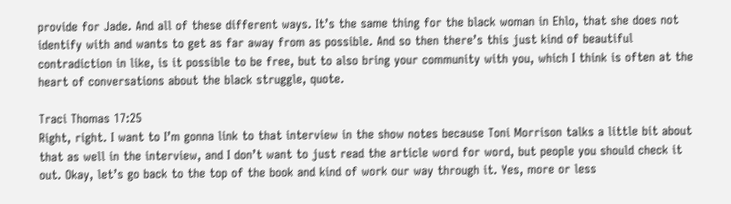provide for Jade. And all of these different ways. It’s the same thing for the black woman in Ehlo, that she does not identify with and wants to get as far away from as possible. And so then there’s this just kind of beautiful contradiction in like, is it possible to be free, but to also bring your community with you, which I think is often at the heart of conversations about the black struggle, quote.

Traci Thomas 17:25
Right, right. I want to I’m gonna link to that interview in the show notes because Toni Morrison talks a little bit about that as well in the interview, and I don’t want to just read the article word for word, but people you should check it out. Okay, let’s go back to the top of the book and kind of work our way through it. Yes, more or less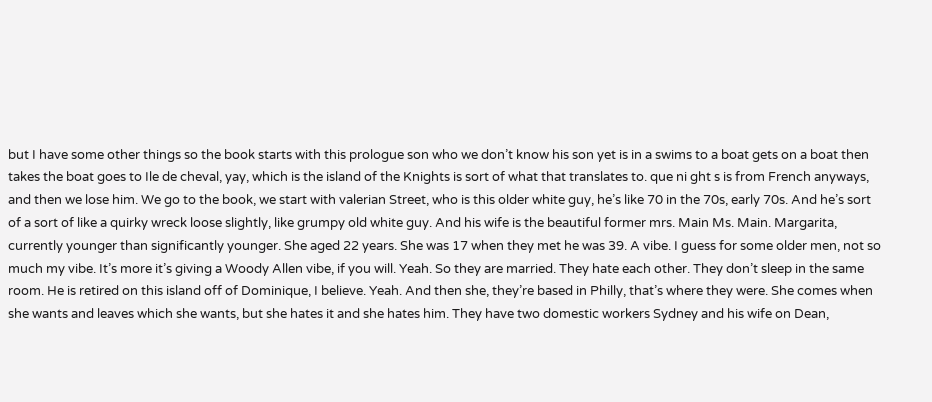but I have some other things so the book starts with this prologue son who we don’t know his son yet is in a swims to a boat gets on a boat then takes the boat goes to Ile de cheval, yay, which is the island of the Knights is sort of what that translates to. que ni ght s is from French anyways, and then we lose him. We go to the book, we start with valerian Street, who is this older white guy, he’s like 70 in the 70s, early 70s. And he’s sort of a sort of like a quirky wreck loose slightly, like grumpy old white guy. And his wife is the beautiful former mrs. Main Ms. Main. Margarita, currently younger than significantly younger. She aged 22 years. She was 17 when they met he was 39. A vibe. I guess for some older men, not so much my vibe. It’s more it’s giving a Woody Allen vibe, if you will. Yeah. So they are married. They hate each other. They don’t sleep in the same room. He is retired on this island off of Dominique, I believe. Yeah. And then she, they’re based in Philly, that’s where they were. She comes when she wants and leaves which she wants, but she hates it and she hates him. They have two domestic workers Sydney and his wife on Dean,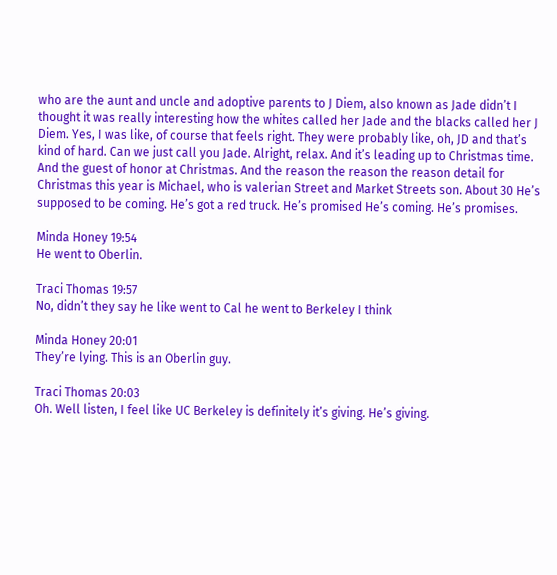who are the aunt and uncle and adoptive parents to J Diem, also known as Jade didn’t I thought it was really interesting how the whites called her Jade and the blacks called her J Diem. Yes, I was like, of course that feels right. They were probably like, oh, JD and that’s kind of hard. Can we just call you Jade. Alright, relax. And it’s leading up to Christmas time. And the guest of honor at Christmas. And the reason the reason the reason detail for Christmas this year is Michael, who is valerian Street and Market Streets son. About 30 He’s supposed to be coming. He’s got a red truck. He’s promised He’s coming. He’s promises.

Minda Honey 19:54
He went to Oberlin.

Traci Thomas 19:57
No, didn’t they say he like went to Cal he went to Berkeley I think

Minda Honey 20:01
They’re lying. This is an Oberlin guy.

Traci Thomas 20:03
Oh. Well listen, I feel like UC Berkeley is definitely it’s giving. He’s giving.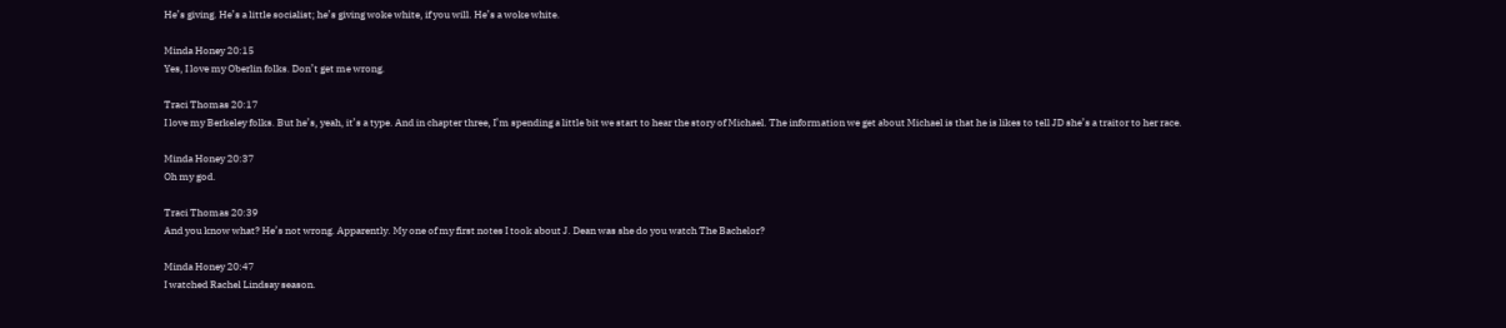He’s giving. He’s a little socialist; he’s giving woke white, if you will. He’s a woke white.

Minda Honey 20:15
Yes, I love my Oberlin folks. Don’t get me wrong.

Traci Thomas 20:17
I love my Berkeley folks. But he’s, yeah, it’s a type. And in chapter three, I’m spending a little bit we start to hear the story of Michael. The information we get about Michael is that he is likes to tell JD she’s a traitor to her race.

Minda Honey 20:37
Oh my god.

Traci Thomas 20:39
And you know what? He’s not wrong. Apparently. My one of my first notes I took about J. Dean was she do you watch The Bachelor?

Minda Honey 20:47
I watched Rachel Lindsay season.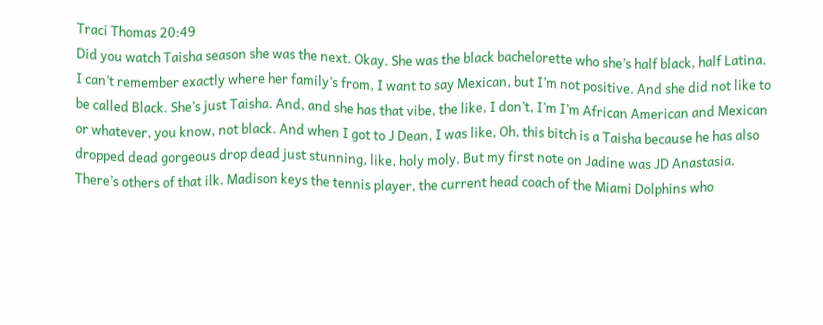Traci Thomas 20:49
Did you watch Taisha season she was the next. Okay. She was the black bachelorette who she’s half black, half Latina. I can’t remember exactly where her family’s from, I want to say Mexican, but I’m not positive. And she did not like to be called Black. She’s just Taisha. And, and she has that vibe, the like, I don’t, I’m I’m African American and Mexican or whatever, you know, not black. And when I got to J Dean, I was like, Oh, this bitch is a Taisha because he has also dropped dead gorgeous drop dead just stunning, like, holy moly. But my first note on Jadine was JD Anastasia. There’s others of that ilk. Madison keys the tennis player, the current head coach of the Miami Dolphins who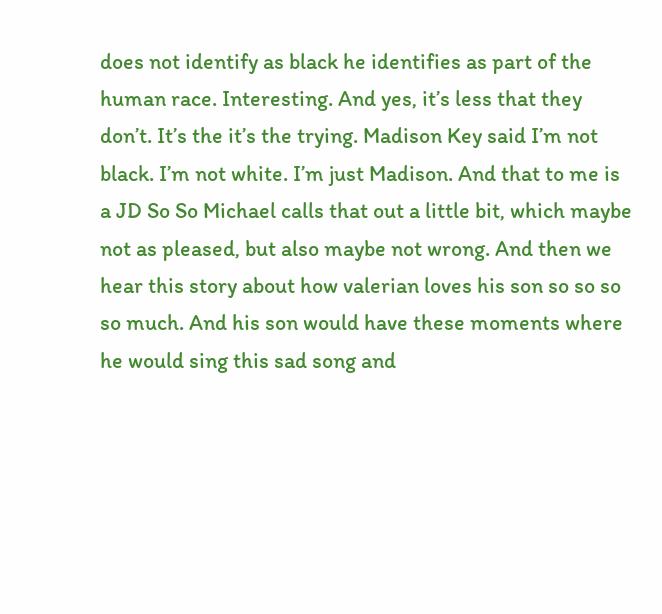does not identify as black he identifies as part of the human race. Interesting. And yes, it’s less that they don’t. It’s the it’s the trying. Madison Key said I’m not black. I’m not white. I’m just Madison. And that to me is a JD So So Michael calls that out a little bit, which maybe not as pleased, but also maybe not wrong. And then we hear this story about how valerian loves his son so so so so much. And his son would have these moments where he would sing this sad song and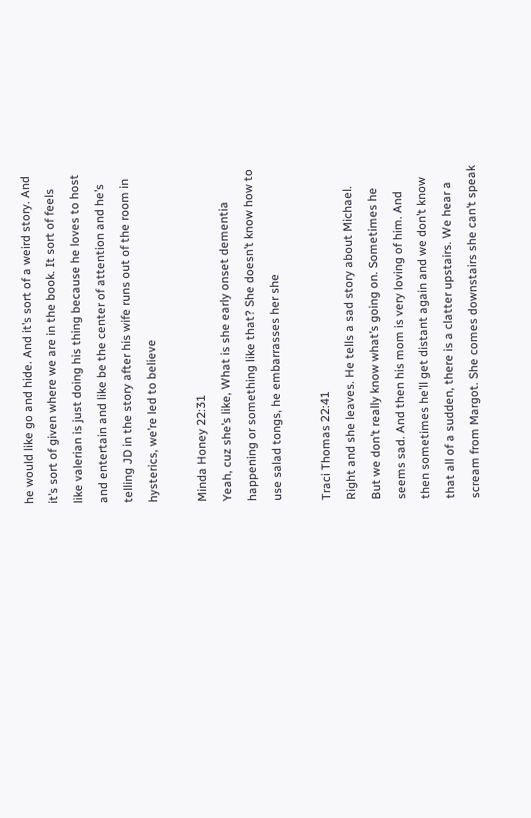he would like go and hide. And it’s sort of a weird story. And it’s sort of given where we are in the book. It sort of feels like valerian is just doing his thing because he loves to host and entertain and like be the center of attention and he’s telling JD in the story after his wife runs out of the room in hysterics, we’re led to believe

Minda Honey 22:31
Yeah, cuz she’s like, What is she early onset dementia happening or something like that? She doesn’t know how to use salad tongs, he embarrasses her she

Traci Thomas 22:41
Right and she leaves. He tells a sad story about Michael. But we don’t really know what’s going on. Sometimes he seems sad. And then his mom is very loving of him. And then sometimes he’ll get distant again and we don’t know that all of a sudden, there is a clatter upstairs. We hear a scream from Margot. She comes downstairs she can’t speak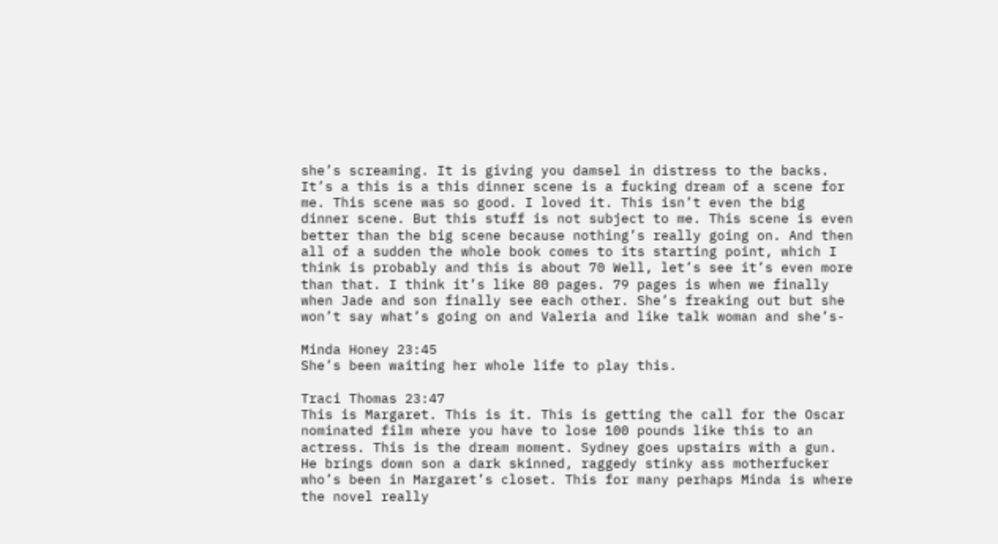she’s screaming. It is giving you damsel in distress to the backs. It’s a this is a this dinner scene is a fucking dream of a scene for me. This scene was so good. I loved it. This isn’t even the big dinner scene. But this stuff is not subject to me. This scene is even better than the big scene because nothing’s really going on. And then all of a sudden the whole book comes to its starting point, which I think is probably and this is about 70 Well, let’s see it’s even more than that. I think it’s like 80 pages. 79 pages is when we finally when Jade and son finally see each other. She’s freaking out but she won’t say what’s going on and Valeria and like talk woman and she’s-

Minda Honey 23:45
She’s been waiting her whole life to play this.

Traci Thomas 23:47
This is Margaret. This is it. This is getting the call for the Oscar nominated film where you have to lose 100 pounds like this to an actress. This is the dream moment. Sydney goes upstairs with a gun. He brings down son a dark skinned, raggedy stinky ass motherfucker who’s been in Margaret’s closet. This for many perhaps Minda is where the novel really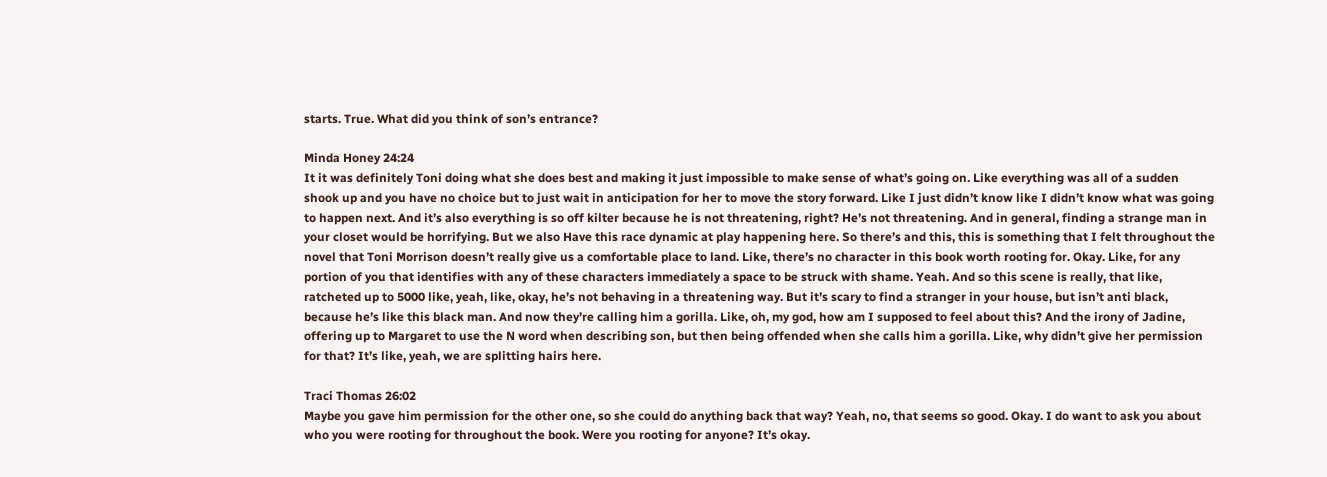starts. True. What did you think of son’s entrance?

Minda Honey 24:24
It it was definitely Toni doing what she does best and making it just impossible to make sense of what’s going on. Like everything was all of a sudden shook up and you have no choice but to just wait in anticipation for her to move the story forward. Like I just didn’t know like I didn’t know what was going to happen next. And it’s also everything is so off kilter because he is not threatening, right? He’s not threatening. And in general, finding a strange man in your closet would be horrifying. But we also Have this race dynamic at play happening here. So there’s and this, this is something that I felt throughout the novel that Toni Morrison doesn’t really give us a comfortable place to land. Like, there’s no character in this book worth rooting for. Okay. Like, for any portion of you that identifies with any of these characters immediately a space to be struck with shame. Yeah. And so this scene is really, that like, ratcheted up to 5000 like, yeah, like, okay, he’s not behaving in a threatening way. But it’s scary to find a stranger in your house, but isn’t anti black, because he’s like this black man. And now they’re calling him a gorilla. Like, oh, my god, how am I supposed to feel about this? And the irony of Jadine, offering up to Margaret to use the N word when describing son, but then being offended when she calls him a gorilla. Like, why didn’t give her permission for that? It’s like, yeah, we are splitting hairs here.

Traci Thomas 26:02
Maybe you gave him permission for the other one, so she could do anything back that way? Yeah, no, that seems so good. Okay. I do want to ask you about who you were rooting for throughout the book. Were you rooting for anyone? It’s okay.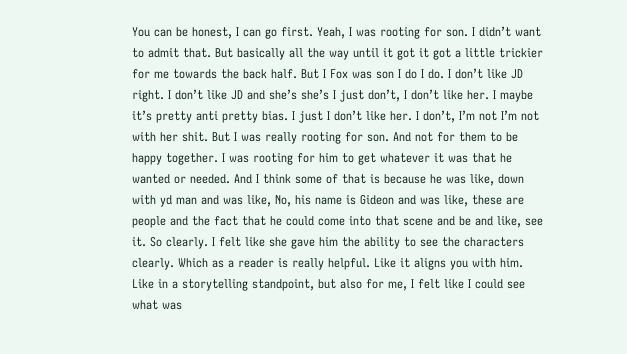You can be honest, I can go first. Yeah, I was rooting for son. I didn’t want to admit that. But basically all the way until it got it got a little trickier for me towards the back half. But I Fox was son I do I do. I don’t like JD right. I don’t like JD and she’s she’s I just don’t, I don’t like her. I maybe it’s pretty anti pretty bias. I just I don’t like her. I don’t, I’m not I’m not with her shit. But I was really rooting for son. And not for them to be happy together. I was rooting for him to get whatever it was that he wanted or needed. And I think some of that is because he was like, down with yd man and was like, No, his name is Gideon and was like, these are people and the fact that he could come into that scene and be and like, see it. So clearly. I felt like she gave him the ability to see the characters clearly. Which as a reader is really helpful. Like it aligns you with him. Like in a storytelling standpoint, but also for me, I felt like I could see what was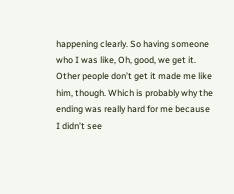happening clearly. So having someone who I was like, Oh, good, we get it. Other people don’t get it made me like him, though. Which is probably why the ending was really hard for me because I didn’t see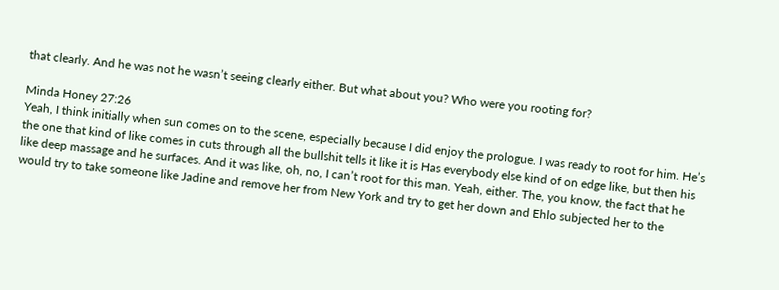that clearly. And he was not he wasn’t seeing clearly either. But what about you? Who were you rooting for?

Minda Honey 27:26
Yeah, I think initially when sun comes on to the scene, especially because I did enjoy the prologue. I was ready to root for him. He’s the one that kind of like comes in cuts through all the bullshit tells it like it is Has everybody else kind of on edge like, but then his like deep massage and he surfaces. And it was like, oh, no, I can’t root for this man. Yeah, either. The, you know, the fact that he would try to take someone like Jadine and remove her from New York and try to get her down and Ehlo subjected her to the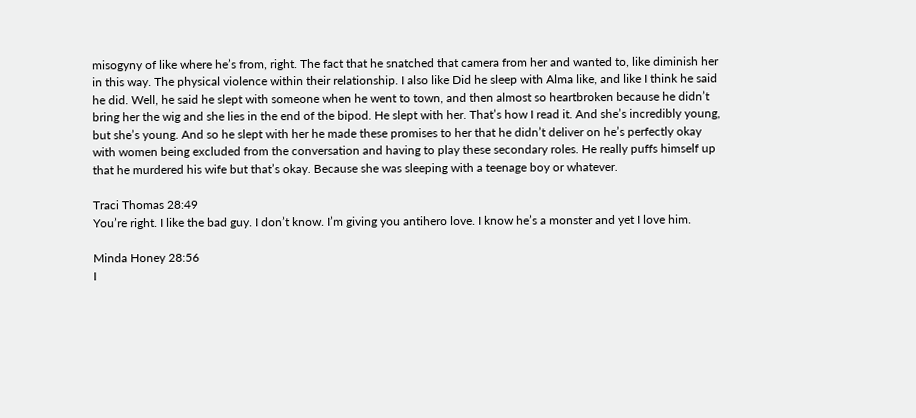misogyny of like where he’s from, right. The fact that he snatched that camera from her and wanted to, like diminish her in this way. The physical violence within their relationship. I also like Did he sleep with Alma like, and like I think he said he did. Well, he said he slept with someone when he went to town, and then almost so heartbroken because he didn’t bring her the wig and she lies in the end of the bipod. He slept with her. That’s how I read it. And she’s incredibly young, but she’s young. And so he slept with her he made these promises to her that he didn’t deliver on he’s perfectly okay with women being excluded from the conversation and having to play these secondary roles. He really puffs himself up that he murdered his wife but that’s okay. Because she was sleeping with a teenage boy or whatever.

Traci Thomas 28:49
You’re right. I like the bad guy. I don’t know. I’m giving you antihero love. I know he’s a monster and yet I love him.

Minda Honey 28:56
I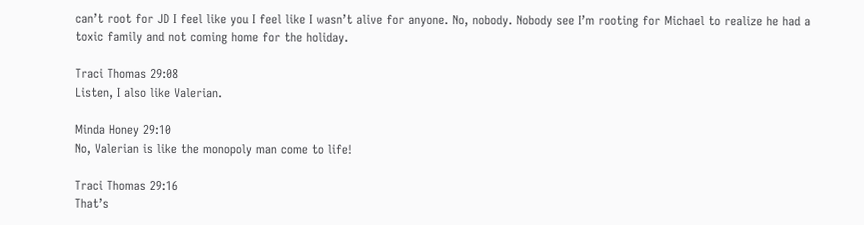can’t root for JD I feel like you I feel like I wasn’t alive for anyone. No, nobody. Nobody see I’m rooting for Michael to realize he had a toxic family and not coming home for the holiday.

Traci Thomas 29:08
Listen, I also like Valerian.

Minda Honey 29:10
No, Valerian is like the monopoly man come to life!

Traci Thomas 29:16
That’s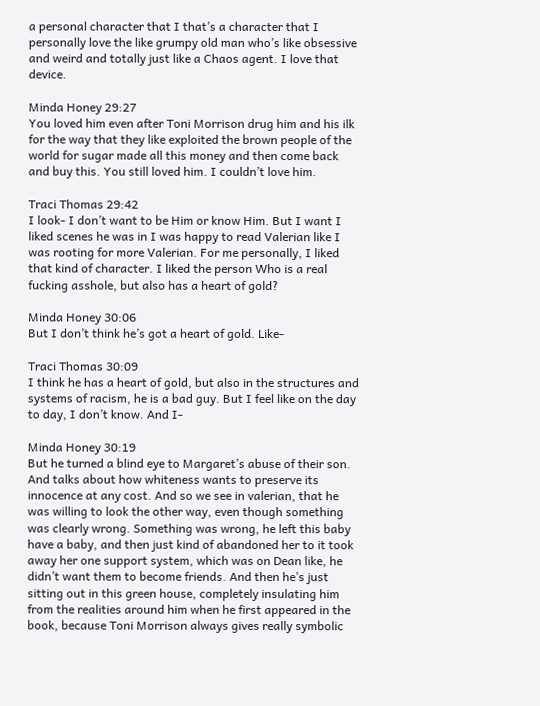a personal character that I that’s a character that I personally love the like grumpy old man who’s like obsessive and weird and totally just like a Chaos agent. I love that device.

Minda Honey 29:27
You loved him even after Toni Morrison drug him and his ilk for the way that they like exploited the brown people of the world for sugar made all this money and then come back and buy this. You still loved him. I couldn’t love him.

Traci Thomas 29:42
I look- I don’t want to be Him or know Him. But I want I liked scenes he was in I was happy to read Valerian like I was rooting for more Valerian. For me personally, I liked that kind of character. I liked the person Who is a real fucking asshole, but also has a heart of gold?

Minda Honey 30:06
But I don’t think he’s got a heart of gold. Like-

Traci Thomas 30:09
I think he has a heart of gold, but also in the structures and systems of racism, he is a bad guy. But I feel like on the day to day, I don’t know. And I-

Minda Honey 30:19
But he turned a blind eye to Margaret’s abuse of their son. And talks about how whiteness wants to preserve its innocence at any cost. And so we see in valerian, that he was willing to look the other way, even though something was clearly wrong. Something was wrong, he left this baby have a baby, and then just kind of abandoned her to it took away her one support system, which was on Dean like, he didn’t want them to become friends. And then he’s just sitting out in this green house, completely insulating him from the realities around him when he first appeared in the book, because Toni Morrison always gives really symbolic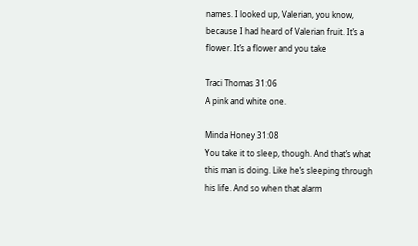names. I looked up, Valerian, you know, because I had heard of Valerian fruit. It’s a flower. It’s a flower and you take

Traci Thomas 31:06
A pink and white one.

Minda Honey 31:08
You take it to sleep, though. And that’s what this man is doing. Like he’s sleeping through his life. And so when that alarm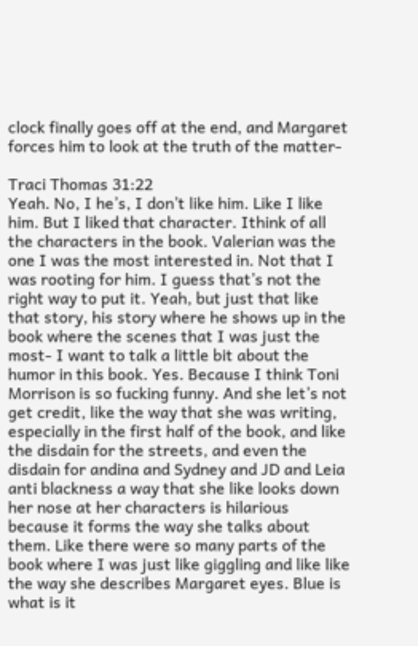clock finally goes off at the end, and Margaret forces him to look at the truth of the matter-

Traci Thomas 31:22
Yeah. No, I he’s, I don’t like him. Like I like him. But I liked that character. Ithink of all the characters in the book. Valerian was the one I was the most interested in. Not that I was rooting for him. I guess that’s not the right way to put it. Yeah, but just that like that story, his story where he shows up in the book where the scenes that I was just the most- I want to talk a little bit about the humor in this book. Yes. Because I think Toni Morrison is so fucking funny. And she let’s not get credit, like the way that she was writing, especially in the first half of the book, and like the disdain for the streets, and even the disdain for andina and Sydney and JD and Leia anti blackness a way that she like looks down her nose at her characters is hilarious because it forms the way she talks about them. Like there were so many parts of the book where I was just like giggling and like like the way she describes Margaret eyes. Blue is what is it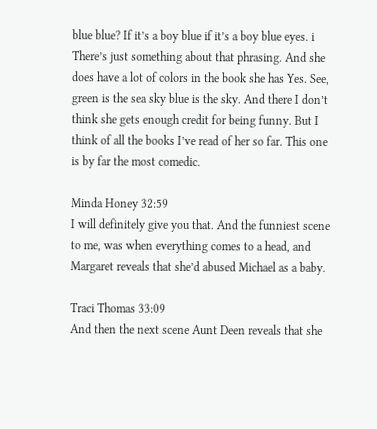blue blue? If it’s a boy blue if it’s a boy blue eyes. i There’s just something about that phrasing. And she does have a lot of colors in the book she has Yes. See, green is the sea sky blue is the sky. And there I don’t think she gets enough credit for being funny. But I think of all the books I’ve read of her so far. This one is by far the most comedic.

Minda Honey 32:59
I will definitely give you that. And the funniest scene to me, was when everything comes to a head, and Margaret reveals that she’d abused Michael as a baby.

Traci Thomas 33:09
And then the next scene Aunt Deen reveals that she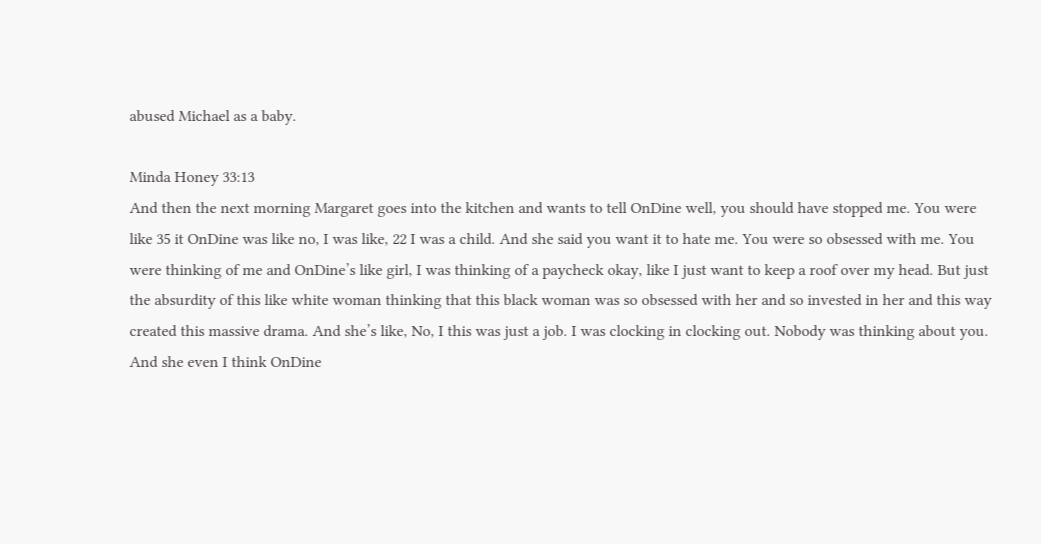abused Michael as a baby.

Minda Honey 33:13
And then the next morning Margaret goes into the kitchen and wants to tell OnDine well, you should have stopped me. You were like 35 it OnDine was like no, I was like, 22 I was a child. And she said you want it to hate me. You were so obsessed with me. You were thinking of me and OnDine’s like girl, I was thinking of a paycheck okay, like I just want to keep a roof over my head. But just the absurdity of this like white woman thinking that this black woman was so obsessed with her and so invested in her and this way created this massive drama. And she’s like, No, I this was just a job. I was clocking in clocking out. Nobody was thinking about you. And she even I think OnDine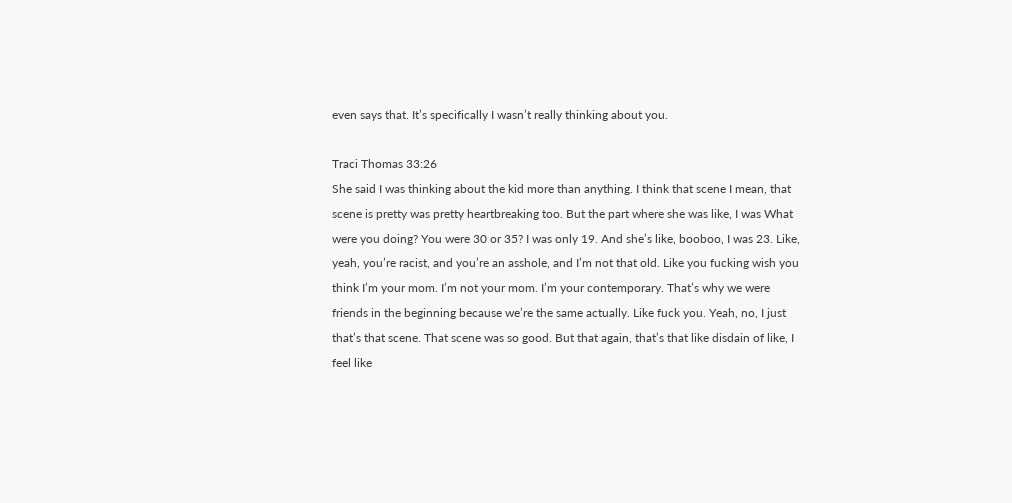even says that. It’s specifically I wasn’t really thinking about you.

Traci Thomas 33:26
She said I was thinking about the kid more than anything. I think that scene I mean, that scene is pretty was pretty heartbreaking too. But the part where she was like, I was What were you doing? You were 30 or 35? I was only 19. And she’s like, booboo, I was 23. Like, yeah, you’re racist, and you’re an asshole, and I’m not that old. Like you fucking wish you think I’m your mom. I’m not your mom. I’m your contemporary. That’s why we were friends in the beginning because we’re the same actually. Like fuck you. Yeah, no, I just that’s that scene. That scene was so good. But that again, that’s that like disdain of like, I feel like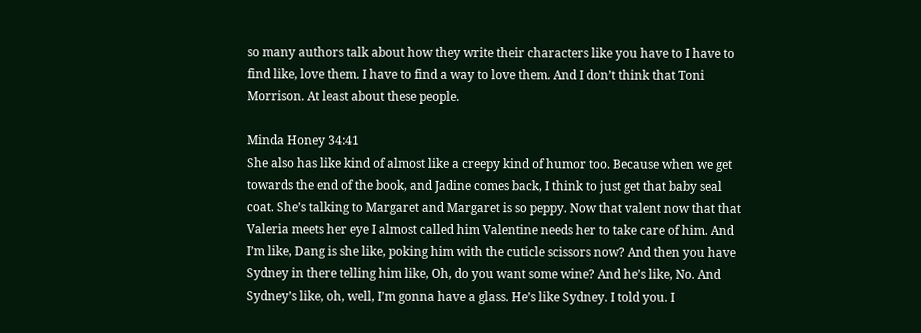so many authors talk about how they write their characters like you have to I have to find like, love them. I have to find a way to love them. And I don’t think that Toni Morrison. At least about these people.

Minda Honey 34:41
She also has like kind of almost like a creepy kind of humor too. Because when we get towards the end of the book, and Jadine comes back, I think to just get that baby seal coat. She’s talking to Margaret and Margaret is so peppy. Now that valent now that that Valeria meets her eye I almost called him Valentine needs her to take care of him. And I’m like, Dang is she like, poking him with the cuticle scissors now? And then you have Sydney in there telling him like, Oh, do you want some wine? And he’s like, No. And Sydney’s like, oh, well, I’m gonna have a glass. He’s like Sydney. I told you. I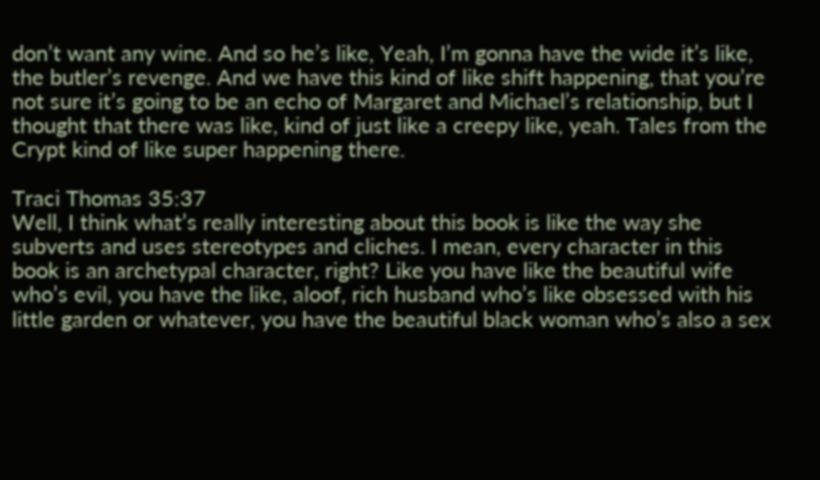don’t want any wine. And so he’s like, Yeah, I’m gonna have the wide it’s like, the butler’s revenge. And we have this kind of like shift happening, that you’re not sure it’s going to be an echo of Margaret and Michael’s relationship, but I thought that there was like, kind of just like a creepy like, yeah. Tales from the Crypt kind of like super happening there.

Traci Thomas 35:37
Well, I think what’s really interesting about this book is like the way she subverts and uses stereotypes and cliches. I mean, every character in this book is an archetypal character, right? Like you have like the beautiful wife who’s evil, you have the like, aloof, rich husband who’s like obsessed with his little garden or whatever, you have the beautiful black woman who’s also a sex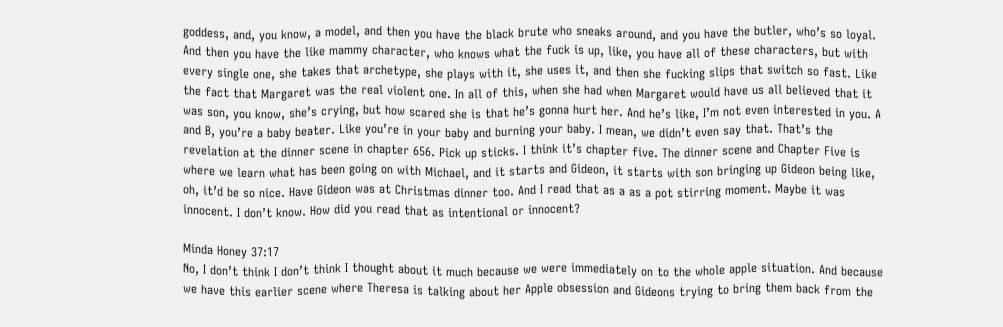goddess, and, you know, a model, and then you have the black brute who sneaks around, and you have the butler, who’s so loyal. And then you have the like mammy character, who knows what the fuck is up, like, you have all of these characters, but with every single one, she takes that archetype, she plays with it, she uses it, and then she fucking slips that switch so fast. Like the fact that Margaret was the real violent one. In all of this, when she had when Margaret would have us all believed that it was son, you know, she’s crying, but how scared she is that he’s gonna hurt her. And he’s like, I’m not even interested in you. A and B, you’re a baby beater. Like you’re in your baby and burning your baby. I mean, we didn’t even say that. That’s the revelation at the dinner scene in chapter 656. Pick up sticks. I think it’s chapter five. The dinner scene and Chapter Five is where we learn what has been going on with Michael, and it starts and Gideon, it starts with son bringing up Gideon being like, oh, it’d be so nice. Have Gideon was at Christmas dinner too. And I read that as a as a pot stirring moment. Maybe it was innocent. I don’t know. How did you read that as intentional or innocent?

Minda Honey 37:17
No, I don’t think I don’t think I thought about it much because we were immediately on to the whole apple situation. And because we have this earlier scene where Theresa is talking about her Apple obsession and Gideons trying to bring them back from the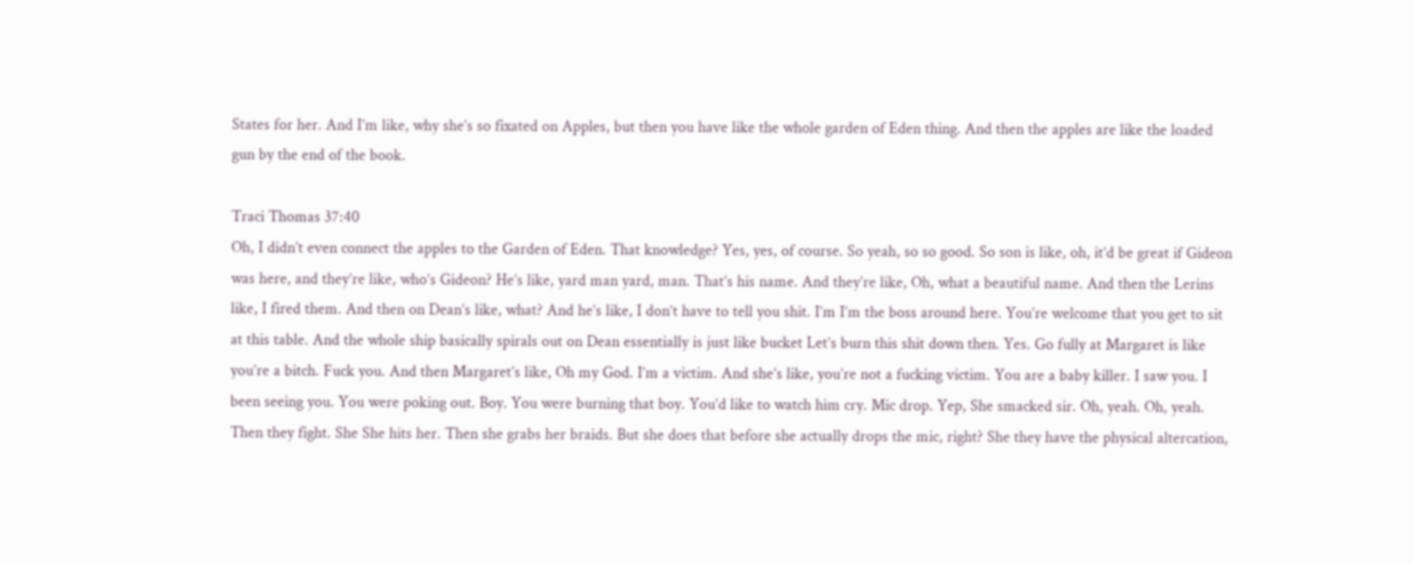States for her. And I’m like, why she’s so fixated on Apples, but then you have like the whole garden of Eden thing. And then the apples are like the loaded gun by the end of the book.

Traci Thomas 37:40
Oh, I didn’t even connect the apples to the Garden of Eden. That knowledge? Yes, yes, of course. So yeah, so so good. So son is like, oh, it’d be great if Gideon was here, and they’re like, who’s Gideon? He’s like, yard man yard, man. That’s his name. And they’re like, Oh, what a beautiful name. And then the Lerins like, I fired them. And then on Dean’s like, what? And he’s like, I don’t have to tell you shit. I’m I’m the boss around here. You’re welcome that you get to sit at this table. And the whole ship basically spirals out on Dean essentially is just like bucket Let’s burn this shit down then. Yes. Go fully at Margaret is like you’re a bitch. Fuck you. And then Margaret’s like, Oh my God. I’m a victim. And she’s like, you’re not a fucking victim. You are a baby killer. I saw you. I been seeing you. You were poking out. Boy. You were burning that boy. You’d like to watch him cry. Mic drop. Yep, She smacked sir. Oh, yeah. Oh, yeah. Then they fight. She She hits her. Then she grabs her braids. But she does that before she actually drops the mic, right? She they have the physical altercation,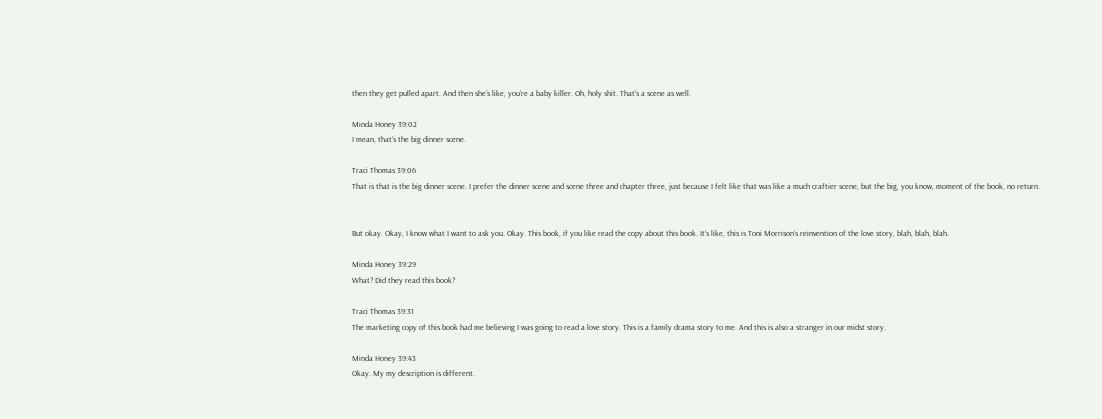then they get pulled apart. And then she’s like, you’re a baby killer. Oh, holy shit. That’s a scene as well.

Minda Honey 39:02
I mean, that’s the big dinner scene.

Traci Thomas 39:06
That is that is the big dinner scene. I prefer the dinner scene and scene three and chapter three, just because I felt like that was like a much craftier scene, but the big, you know, moment of the book, no return.


But okay. Okay, I know what I want to ask you. Okay. This book, if you like read the copy about this book. It’s like, this is Toni Morrison’s reinvention of the love story, blah, blah, blah.

Minda Honey 39:29
What? Did they read this book?

Traci Thomas 39:31
The marketing copy of this book had me believing I was going to read a love story. This is a family drama story to me. And this is also a stranger in our midst story.

Minda Honey 39:43
Okay. My my description is different.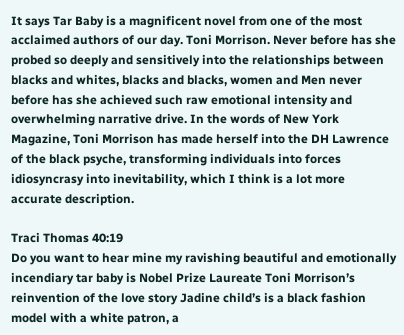It says Tar Baby is a magnificent novel from one of the most acclaimed authors of our day. Toni Morrison. Never before has she probed so deeply and sensitively into the relationships between blacks and whites, blacks and blacks, women and Men never before has she achieved such raw emotional intensity and overwhelming narrative drive. In the words of New York Magazine, Toni Morrison has made herself into the DH Lawrence of the black psyche, transforming individuals into forces idiosyncrasy into inevitability, which I think is a lot more accurate description.

Traci Thomas 40:19
Do you want to hear mine my ravishing beautiful and emotionally incendiary tar baby is Nobel Prize Laureate Toni Morrison’s reinvention of the love story Jadine child’s is a black fashion model with a white patron, a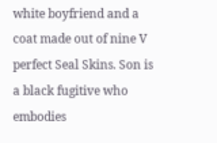white boyfriend and a coat made out of nine V perfect Seal Skins. Son is a black fugitive who embodies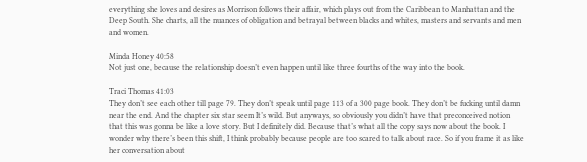everything she loves and desires as Morrison follows their affair, which plays out from the Caribbean to Manhattan and the Deep South. She charts, all the nuances of obligation and betrayal between blacks and whites, masters and servants and men and women.

Minda Honey 40:58
Not just one, because the relationship doesn’t even happen until like three fourths of the way into the book.

Traci Thomas 41:03
They don’t see each other till page 79. They don’t speak until page 113 of a 300 page book. They don’t be fucking until damn near the end. And the chapter six star seem It’s wild. But anyways, so obviously you didn’t have that preconceived notion that this was gonna be like a love story. But I definitely did. Because that’s what all the copy says now about the book. I wonder why there’s been this shift, I think probably because people are too scared to talk about race. So if you frame it as like her conversation about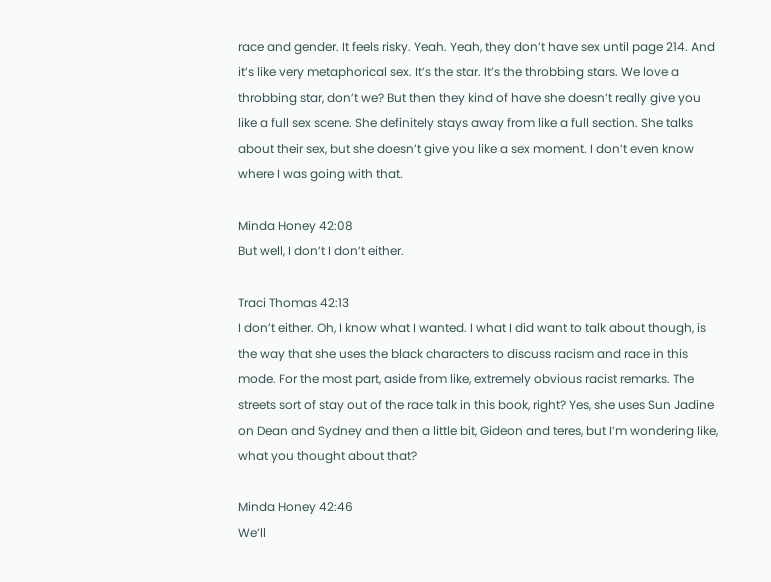race and gender. It feels risky. Yeah. Yeah, they don’t have sex until page 214. And it’s like very metaphorical sex. It’s the star. It’s the throbbing stars. We love a throbbing star, don’t we? But then they kind of have she doesn’t really give you like a full sex scene. She definitely stays away from like a full section. She talks about their sex, but she doesn’t give you like a sex moment. I don’t even know where I was going with that.

Minda Honey 42:08
But well, I don’t I don’t either.

Traci Thomas 42:13
I don’t either. Oh, I know what I wanted. I what I did want to talk about though, is the way that she uses the black characters to discuss racism and race in this mode. For the most part, aside from like, extremely obvious racist remarks. The streets sort of stay out of the race talk in this book, right? Yes, she uses Sun Jadine on Dean and Sydney and then a little bit, Gideon and teres, but I’m wondering like, what you thought about that?

Minda Honey 42:46
We’ll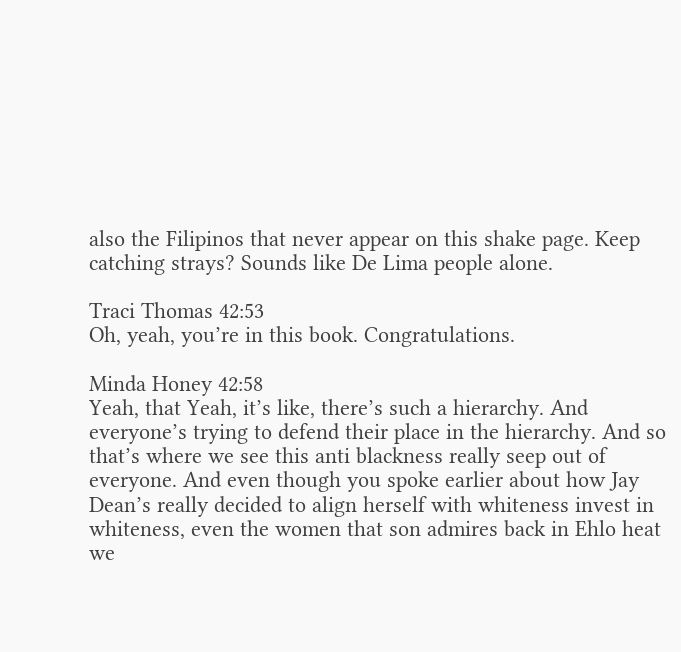also the Filipinos that never appear on this shake page. Keep catching strays? Sounds like De Lima people alone.

Traci Thomas 42:53
Oh, yeah, you’re in this book. Congratulations.

Minda Honey 42:58
Yeah, that Yeah, it’s like, there’s such a hierarchy. And everyone’s trying to defend their place in the hierarchy. And so that’s where we see this anti blackness really seep out of everyone. And even though you spoke earlier about how Jay Dean’s really decided to align herself with whiteness invest in whiteness, even the women that son admires back in Ehlo heat we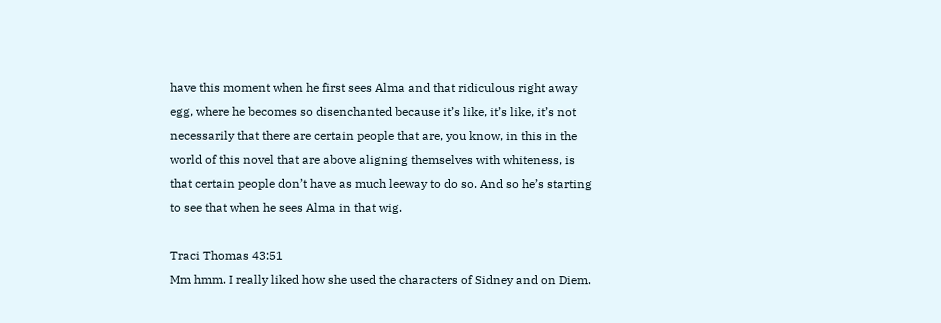have this moment when he first sees Alma and that ridiculous right away egg, where he becomes so disenchanted because it’s like, it’s like, it’s not necessarily that there are certain people that are, you know, in this in the world of this novel that are above aligning themselves with whiteness, is that certain people don’t have as much leeway to do so. And so he’s starting to see that when he sees Alma in that wig.

Traci Thomas 43:51
Mm hmm. I really liked how she used the characters of Sidney and on Diem.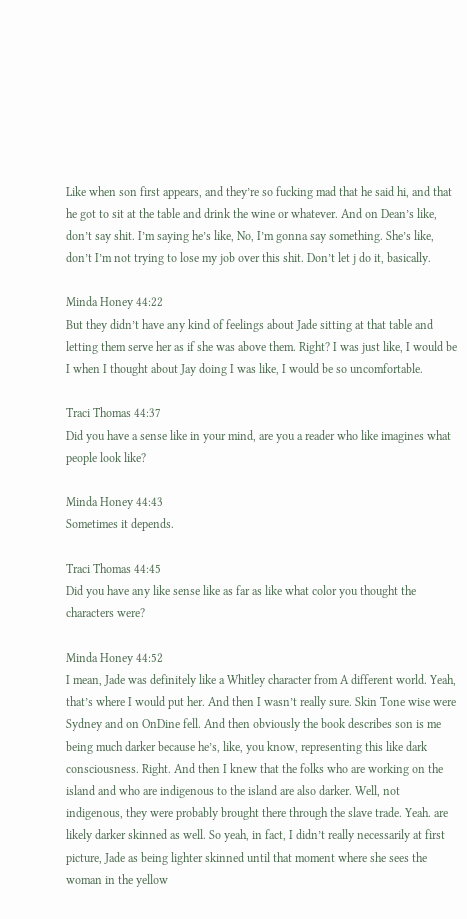Like when son first appears, and they’re so fucking mad that he said hi, and that he got to sit at the table and drink the wine or whatever. And on Dean’s like, don’t say shit. I’m saying he’s like, No, I’m gonna say something. She’s like, don’t I’m not trying to lose my job over this shit. Don’t let j do it, basically.

Minda Honey 44:22
But they didn’t have any kind of feelings about Jade sitting at that table and letting them serve her as if she was above them. Right? I was just like, I would be I when I thought about Jay doing I was like, I would be so uncomfortable.

Traci Thomas 44:37
Did you have a sense like in your mind, are you a reader who like imagines what people look like?

Minda Honey 44:43
Sometimes it depends.

Traci Thomas 44:45
Did you have any like sense like as far as like what color you thought the characters were?

Minda Honey 44:52
I mean, Jade was definitely like a Whitley character from A different world. Yeah, that’s where I would put her. And then I wasn’t really sure. Skin Tone wise were Sydney and on OnDine fell. And then obviously the book describes son is me being much darker because he’s, like, you know, representing this like dark consciousness. Right. And then I knew that the folks who are working on the island and who are indigenous to the island are also darker. Well, not indigenous, they were probably brought there through the slave trade. Yeah. are likely darker skinned as well. So yeah, in fact, I didn’t really necessarily at first picture, Jade as being lighter skinned until that moment where she sees the woman in the yellow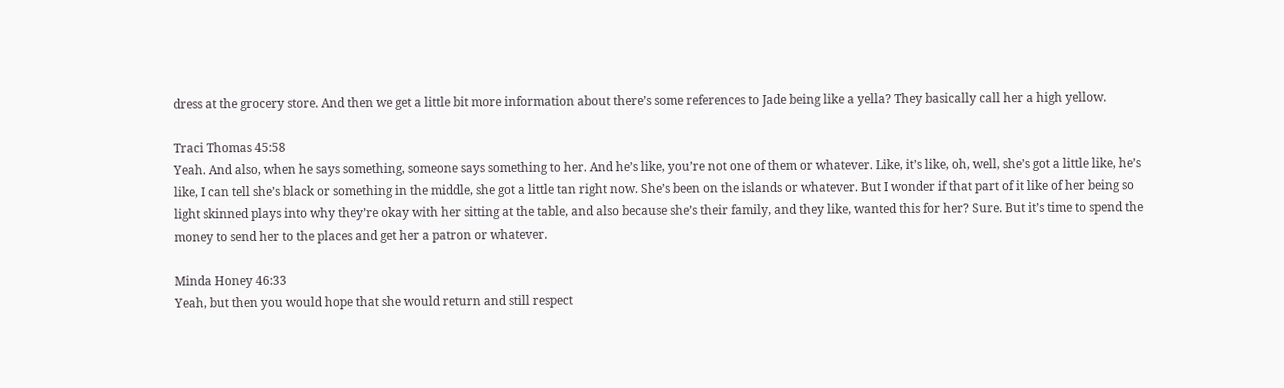dress at the grocery store. And then we get a little bit more information about there’s some references to Jade being like a yella? They basically call her a high yellow.

Traci Thomas 45:58
Yeah. And also, when he says something, someone says something to her. And he’s like, you’re not one of them or whatever. Like, it’s like, oh, well, she’s got a little like, he’s like, I can tell she’s black or something in the middle, she got a little tan right now. She’s been on the islands or whatever. But I wonder if that part of it like of her being so light skinned plays into why they’re okay with her sitting at the table, and also because she’s their family, and they like, wanted this for her? Sure. But it’s time to spend the money to send her to the places and get her a patron or whatever.

Minda Honey 46:33
Yeah, but then you would hope that she would return and still respect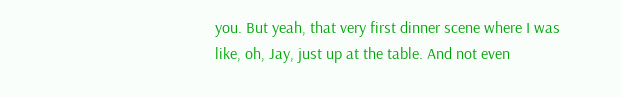you. But yeah, that very first dinner scene where I was like, oh, Jay, just up at the table. And not even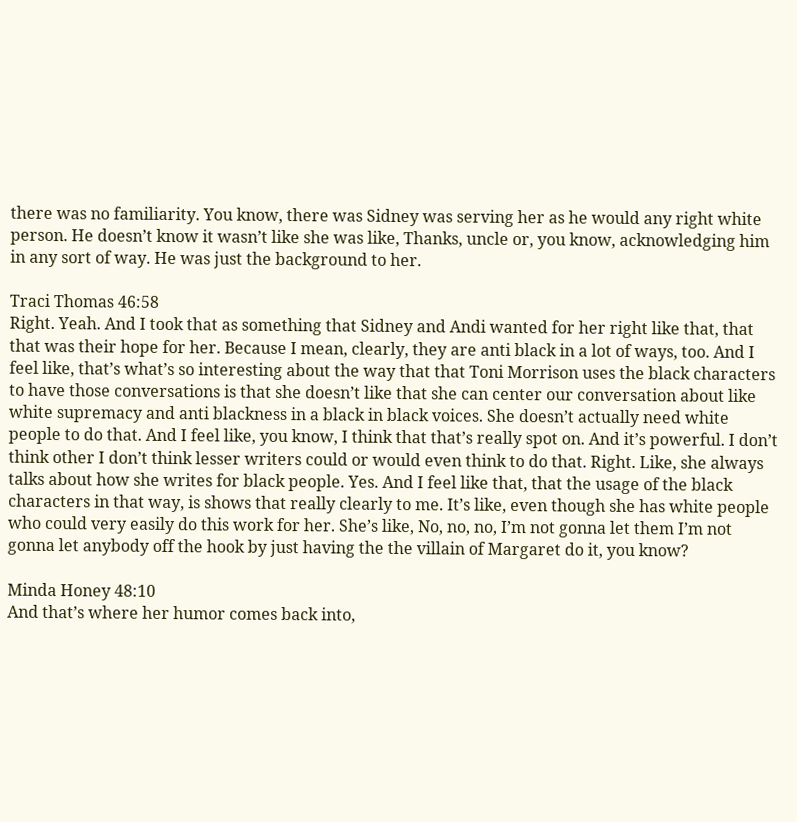there was no familiarity. You know, there was Sidney was serving her as he would any right white person. He doesn’t know it wasn’t like she was like, Thanks, uncle or, you know, acknowledging him in any sort of way. He was just the background to her.

Traci Thomas 46:58
Right. Yeah. And I took that as something that Sidney and Andi wanted for her right like that, that that was their hope for her. Because I mean, clearly, they are anti black in a lot of ways, too. And I feel like, that’s what’s so interesting about the way that that Toni Morrison uses the black characters to have those conversations is that she doesn’t like that she can center our conversation about like white supremacy and anti blackness in a black in black voices. She doesn’t actually need white people to do that. And I feel like, you know, I think that that’s really spot on. And it’s powerful. I don’t think other I don’t think lesser writers could or would even think to do that. Right. Like, she always talks about how she writes for black people. Yes. And I feel like that, that the usage of the black characters in that way, is shows that really clearly to me. It’s like, even though she has white people who could very easily do this work for her. She’s like, No, no, no, I’m not gonna let them I’m not gonna let anybody off the hook by just having the the villain of Margaret do it, you know?

Minda Honey 48:10
And that’s where her humor comes back into,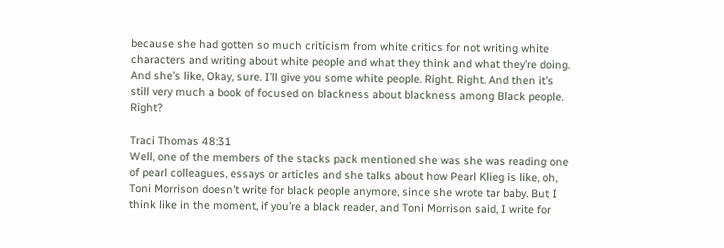because she had gotten so much criticism from white critics for not writing white characters and writing about white people and what they think and what they’re doing. And she’s like, Okay, sure. I’ll give you some white people. Right. Right. And then it’s still very much a book of focused on blackness about blackness among Black people. Right?

Traci Thomas 48:31
Well, one of the members of the stacks pack mentioned she was she was reading one of pearl colleagues, essays or articles and she talks about how Pearl Klieg is like, oh, Toni Morrison doesn’t write for black people anymore, since she wrote tar baby. But I think like in the moment, if you’re a black reader, and Toni Morrison said, I write for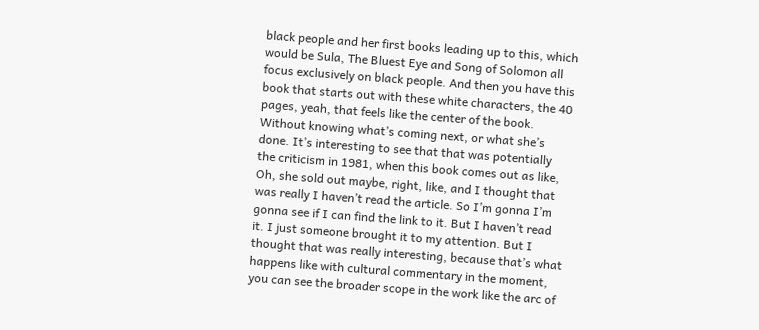black people and her first books leading up to this, which would be Sula, The Bluest Eye and Song of Solomon all focus exclusively on black people. And then you have this book that starts out with these white characters, the 40 pages, yeah, that feels like the center of the book. Without knowing what’s coming next, or what she’s done. It’s interesting to see that that was potentially the criticism in 1981, when this book comes out as like, Oh, she sold out maybe, right, like, and I thought that was really I haven’t read the article. So I’m gonna I’m gonna see if I can find the link to it. But I haven’t read it. I just someone brought it to my attention. But I thought that was really interesting, because that’s what happens like with cultural commentary in the moment, you can see the broader scope in the work like the arc of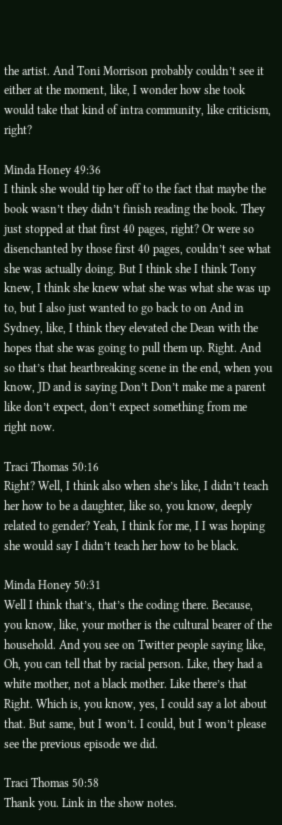the artist. And Toni Morrison probably couldn’t see it either at the moment, like, I wonder how she took would take that kind of intra community, like criticism, right?

Minda Honey 49:36
I think she would tip her off to the fact that maybe the book wasn’t they didn’t finish reading the book. They just stopped at that first 40 pages, right? Or were so disenchanted by those first 40 pages, couldn’t see what she was actually doing. But I think she I think Tony knew, I think she knew what she was what she was up to, but I also just wanted to go back to on And in Sydney, like, I think they elevated che Dean with the hopes that she was going to pull them up. Right. And so that’s that heartbreaking scene in the end, when you know, JD and is saying Don’t Don’t make me a parent like don’t expect, don’t expect something from me right now.

Traci Thomas 50:16
Right? Well, I think also when she’s like, I didn’t teach her how to be a daughter, like so, you know, deeply related to gender? Yeah, I think for me, I I was hoping she would say I didn’t teach her how to be black.

Minda Honey 50:31
Well I think that’s, that’s the coding there. Because, you know, like, your mother is the cultural bearer of the household. And you see on Twitter people saying like, Oh, you can tell that by racial person. Like, they had a white mother, not a black mother. Like there’s that Right. Which is, you know, yes, I could say a lot about that. But same, but I won’t. I could, but I won’t please see the previous episode we did.

Traci Thomas 50:58
Thank you. Link in the show notes.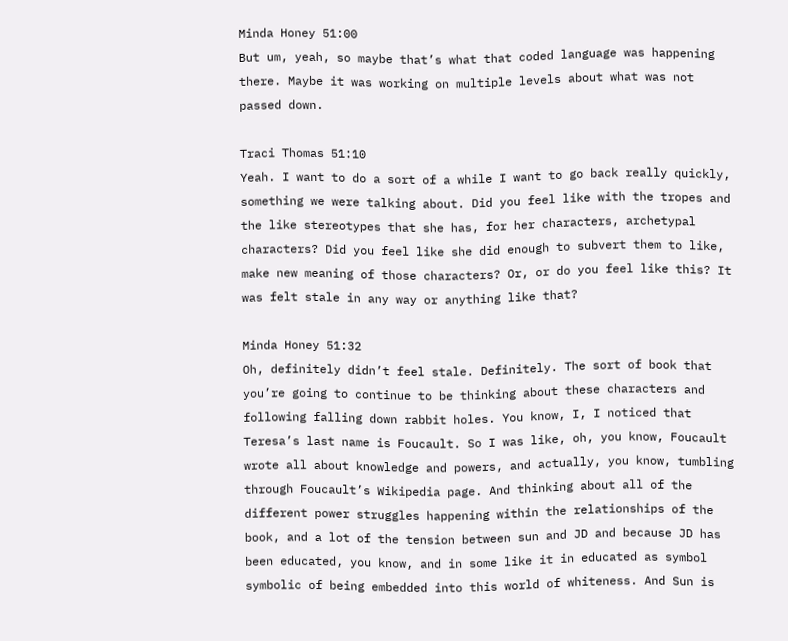Minda Honey 51:00
But um, yeah, so maybe that’s what that coded language was happening there. Maybe it was working on multiple levels about what was not passed down.

Traci Thomas 51:10
Yeah. I want to do a sort of a while I want to go back really quickly, something we were talking about. Did you feel like with the tropes and the like stereotypes that she has, for her characters, archetypal characters? Did you feel like she did enough to subvert them to like, make new meaning of those characters? Or, or do you feel like this? It was felt stale in any way or anything like that?

Minda Honey 51:32
Oh, definitely didn’t feel stale. Definitely. The sort of book that you’re going to continue to be thinking about these characters and following falling down rabbit holes. You know, I, I noticed that Teresa’s last name is Foucault. So I was like, oh, you know, Foucault wrote all about knowledge and powers, and actually, you know, tumbling through Foucault’s Wikipedia page. And thinking about all of the different power struggles happening within the relationships of the book, and a lot of the tension between sun and JD and because JD has been educated, you know, and in some like it in educated as symbol symbolic of being embedded into this world of whiteness. And Sun is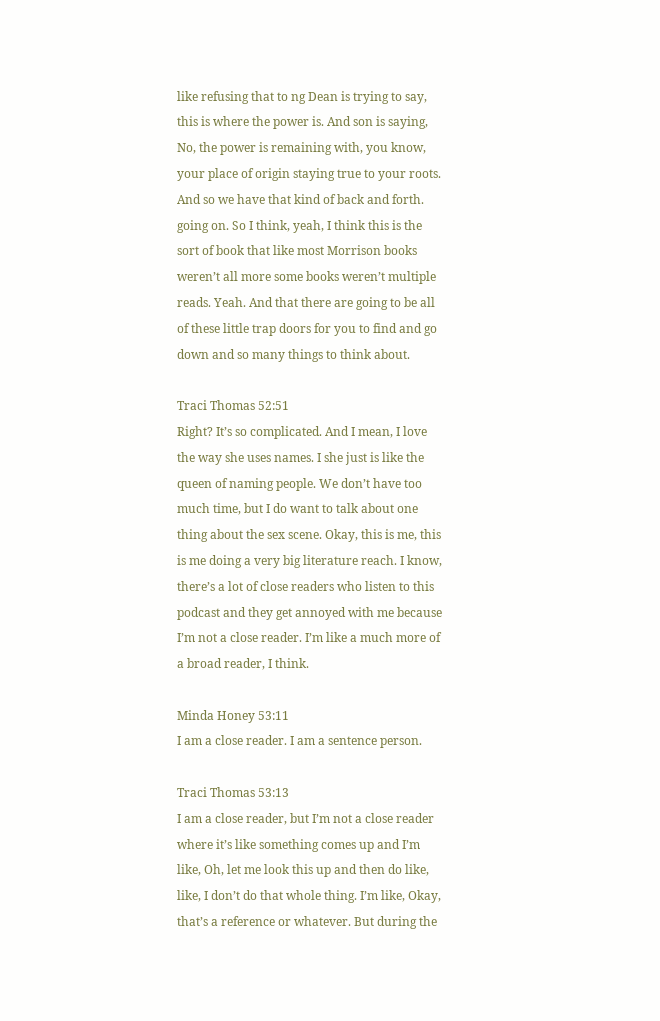like refusing that to ng Dean is trying to say, this is where the power is. And son is saying, No, the power is remaining with, you know, your place of origin staying true to your roots. And so we have that kind of back and forth. going on. So I think, yeah, I think this is the sort of book that like most Morrison books weren’t all more some books weren’t multiple reads. Yeah. And that there are going to be all of these little trap doors for you to find and go down and so many things to think about.

Traci Thomas 52:51
Right? It’s so complicated. And I mean, I love the way she uses names. I she just is like the queen of naming people. We don’t have too much time, but I do want to talk about one thing about the sex scene. Okay, this is me, this is me doing a very big literature reach. I know, there’s a lot of close readers who listen to this podcast and they get annoyed with me because I’m not a close reader. I’m like a much more of a broad reader, I think.

Minda Honey 53:11
I am a close reader. I am a sentence person.

Traci Thomas 53:13
I am a close reader, but I’m not a close reader where it’s like something comes up and I’m like, Oh, let me look this up and then do like, like, I don’t do that whole thing. I’m like, Okay, that’s a reference or whatever. But during the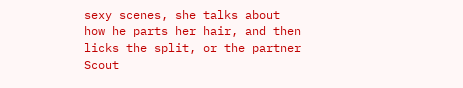sexy scenes, she talks about how he parts her hair, and then licks the split, or the partner Scout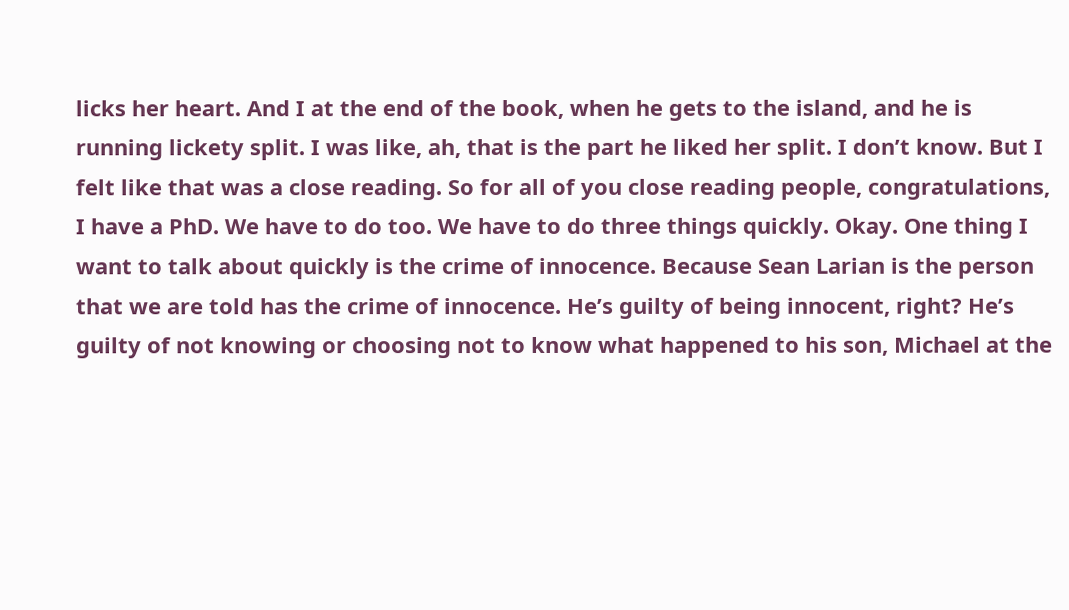licks her heart. And I at the end of the book, when he gets to the island, and he is running lickety split. I was like, ah, that is the part he liked her split. I don’t know. But I felt like that was a close reading. So for all of you close reading people, congratulations, I have a PhD. We have to do too. We have to do three things quickly. Okay. One thing I want to talk about quickly is the crime of innocence. Because Sean Larian is the person that we are told has the crime of innocence. He’s guilty of being innocent, right? He’s guilty of not knowing or choosing not to know what happened to his son, Michael at the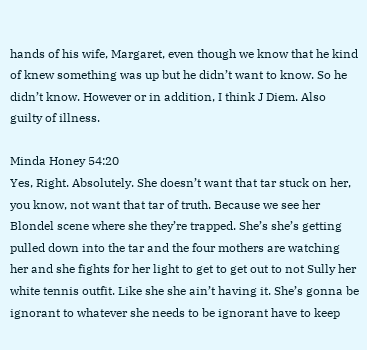hands of his wife, Margaret, even though we know that he kind of knew something was up but he didn’t want to know. So he didn’t know. However or in addition, I think J Diem. Also guilty of illness.

Minda Honey 54:20
Yes, Right. Absolutely. She doesn’t want that tar stuck on her, you know, not want that tar of truth. Because we see her Blondel scene where she they’re trapped. She’s she’s getting pulled down into the tar and the four mothers are watching her and she fights for her light to get to get out to not Sully her white tennis outfit. Like she she ain’t having it. She’s gonna be ignorant to whatever she needs to be ignorant have to keep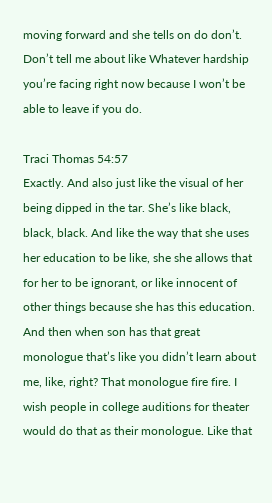moving forward and she tells on do don’t. Don’t tell me about like Whatever hardship you’re facing right now because I won’t be able to leave if you do.

Traci Thomas 54:57
Exactly. And also just like the visual of her being dipped in the tar. She’s like black, black, black. And like the way that she uses her education to be like, she she allows that for her to be ignorant, or like innocent of other things because she has this education. And then when son has that great monologue that’s like you didn’t learn about me, like, right? That monologue fire fire. I wish people in college auditions for theater would do that as their monologue. Like that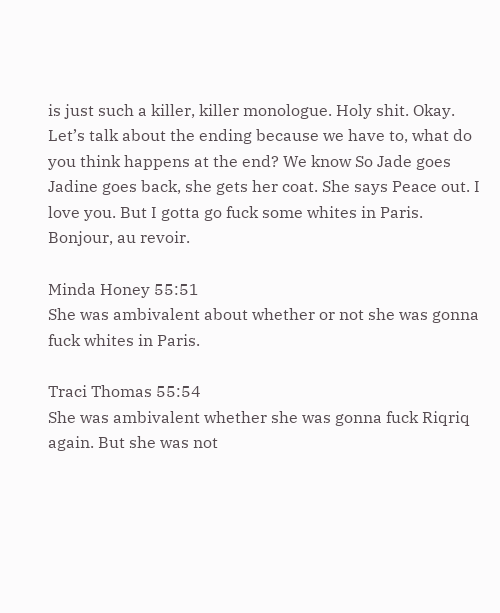is just such a killer, killer monologue. Holy shit. Okay. Let’s talk about the ending because we have to, what do you think happens at the end? We know So Jade goes Jadine goes back, she gets her coat. She says Peace out. I love you. But I gotta go fuck some whites in Paris. Bonjour, au revoir.

Minda Honey 55:51
She was ambivalent about whether or not she was gonna fuck whites in Paris.

Traci Thomas 55:54
She was ambivalent whether she was gonna fuck Riqriq again. But she was not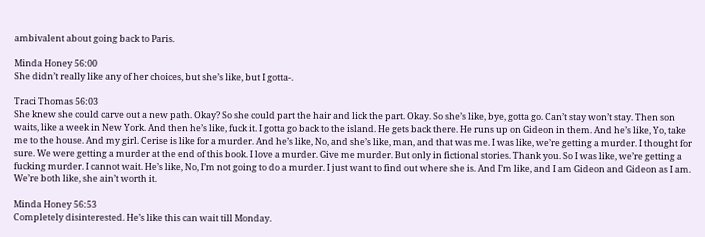ambivalent about going back to Paris.

Minda Honey 56:00
She didn’t really like any of her choices, but she’s like, but I gotta-.

Traci Thomas 56:03
She knew she could carve out a new path. Okay? So she could part the hair and lick the part. Okay. So she’s like, bye, gotta go. Can’t stay won’t stay. Then son waits, like a week in New York. And then he’s like, fuck it. I gotta go back to the island. He gets back there. He runs up on Gideon in them. And he’s like, Yo, take me to the house. And my girl. Cerise is like for a murder. And he’s like, No, and she’s like, man, and that was me. I was like, we’re getting a murder. I thought for sure. We were getting a murder at the end of this book. I love a murder. Give me murder. But only in fictional stories. Thank you. So I was like, we’re getting a fucking murder. I cannot wait. He’s like, No, I’m not going to do a murder. I just want to find out where she is. And I’m like, and I am Gideon and Gideon as I am. We’re both like, she ain’t worth it.

Minda Honey 56:53
Completely disinterested. He’s like this can wait till Monday.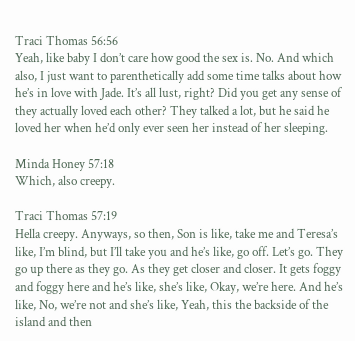Traci Thomas 56:56
Yeah, like baby I don’t care how good the sex is. No. And which also, I just want to parenthetically add some time talks about how he’s in love with Jade. It’s all lust, right? Did you get any sense of they actually loved each other? They talked a lot, but he said he loved her when he’d only ever seen her instead of her sleeping.

Minda Honey 57:18
Which, also creepy.

Traci Thomas 57:19
Hella creepy. Anyways, so then, Son is like, take me and Teresa’s like, I’m blind, but I’ll take you and he’s like, go off. Let’s go. They go up there as they go. As they get closer and closer. It gets foggy and foggy here and he’s like, she’s like, Okay, we’re here. And he’s like, No, we’re not and she’s like, Yeah, this the backside of the island and then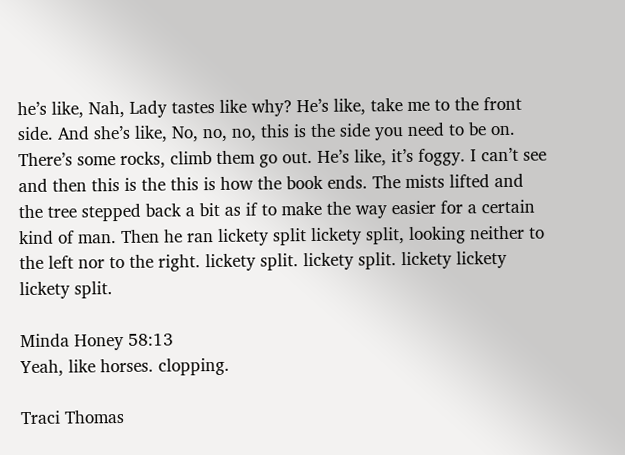he’s like, Nah, Lady tastes like why? He’s like, take me to the front side. And she’s like, No, no, no, this is the side you need to be on. There’s some rocks, climb them go out. He’s like, it’s foggy. I can’t see and then this is the this is how the book ends. The mists lifted and the tree stepped back a bit as if to make the way easier for a certain kind of man. Then he ran lickety split lickety split, looking neither to the left nor to the right. lickety split. lickety split. lickety lickety lickety split.

Minda Honey 58:13
Yeah, like horses. clopping.

Traci Thomas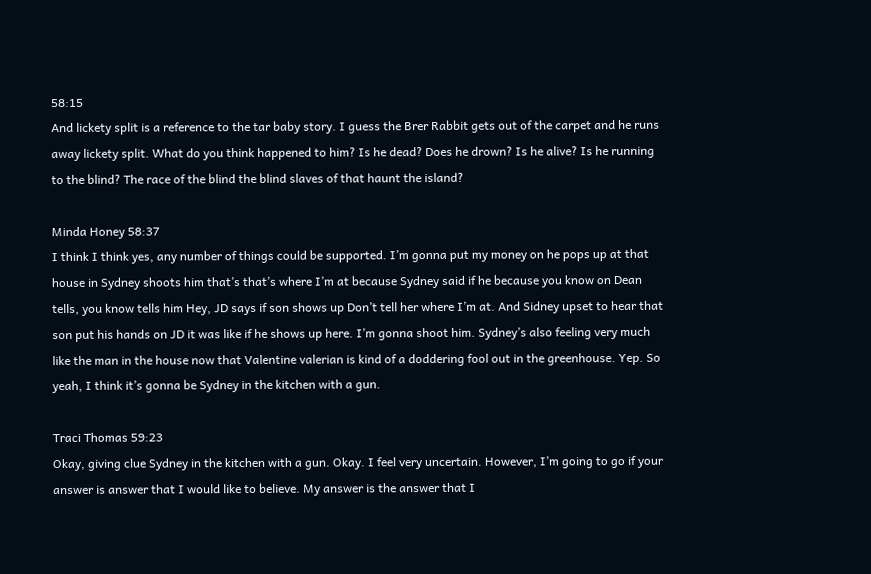58:15
And lickety split is a reference to the tar baby story. I guess the Brer Rabbit gets out of the carpet and he runs away lickety split. What do you think happened to him? Is he dead? Does he drown? Is he alive? Is he running to the blind? The race of the blind the blind slaves of that haunt the island?

Minda Honey 58:37
I think I think yes, any number of things could be supported. I’m gonna put my money on he pops up at that house in Sydney shoots him that’s that’s where I’m at because Sydney said if he because you know on Dean tells, you know tells him Hey, JD says if son shows up Don’t tell her where I’m at. And Sidney upset to hear that son put his hands on JD it was like if he shows up here. I’m gonna shoot him. Sydney’s also feeling very much like the man in the house now that Valentine valerian is kind of a doddering fool out in the greenhouse. Yep. So yeah, I think it’s gonna be Sydney in the kitchen with a gun.

Traci Thomas 59:23
Okay, giving clue Sydney in the kitchen with a gun. Okay. I feel very uncertain. However, I’m going to go if your answer is answer that I would like to believe. My answer is the answer that I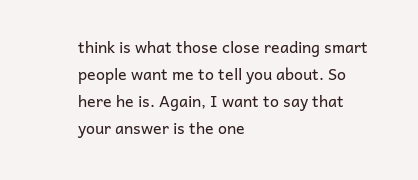think is what those close reading smart people want me to tell you about. So here he is. Again, I want to say that your answer is the one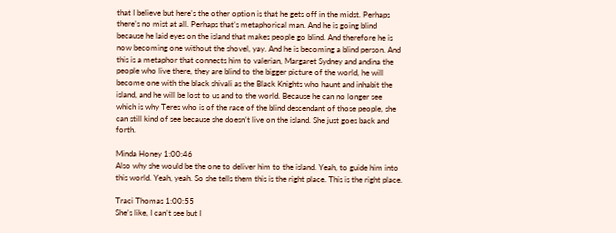that I believe but here’s the other option is that he gets off in the midst. Perhaps there’s no mist at all. Perhaps that’s metaphorical man. And he is going blind because he laid eyes on the island that makes people go blind. And therefore he is now becoming one without the shovel, yay. And he is becoming a blind person. And this is a metaphor that connects him to valerian, Margaret Sydney and andina the people who live there, they are blind to the bigger picture of the world, he will become one with the black shivali as the Black Knights who haunt and inhabit the island, and he will be lost to us and to the world. Because he can no longer see which is why Teres who is of the race of the blind descendant of those people, she can still kind of see because she doesn’t live on the island. She just goes back and forth.

Minda Honey 1:00:46
Also why she would be the one to deliver him to the island. Yeah, to guide him into this world. Yeah, yeah. So she tells them this is the right place. This is the right place.

Traci Thomas 1:00:55
She’s like, I can’t see but I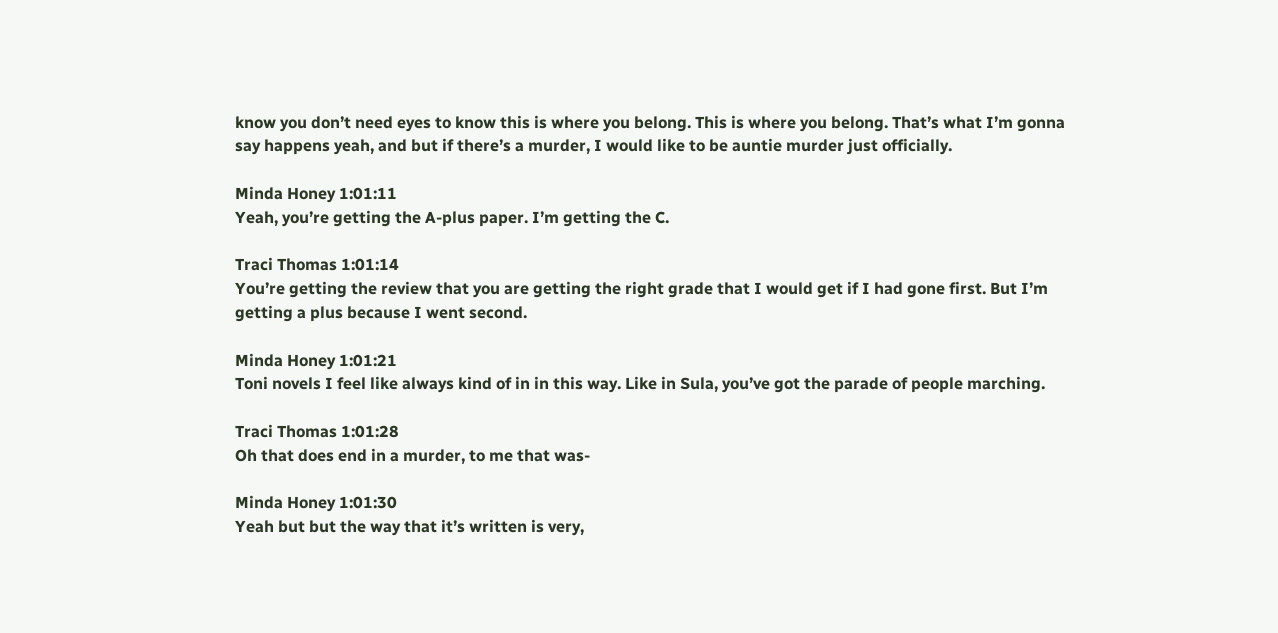know you don’t need eyes to know this is where you belong. This is where you belong. That’s what I’m gonna say happens yeah, and but if there’s a murder, I would like to be auntie murder just officially.

Minda Honey 1:01:11
Yeah, you’re getting the A-plus paper. I’m getting the C.

Traci Thomas 1:01:14
You’re getting the review that you are getting the right grade that I would get if I had gone first. But I’m getting a plus because I went second.

Minda Honey 1:01:21
Toni novels I feel like always kind of in in this way. Like in Sula, you’ve got the parade of people marching.

Traci Thomas 1:01:28
Oh that does end in a murder, to me that was-

Minda Honey 1:01:30
Yeah but but the way that it’s written is very,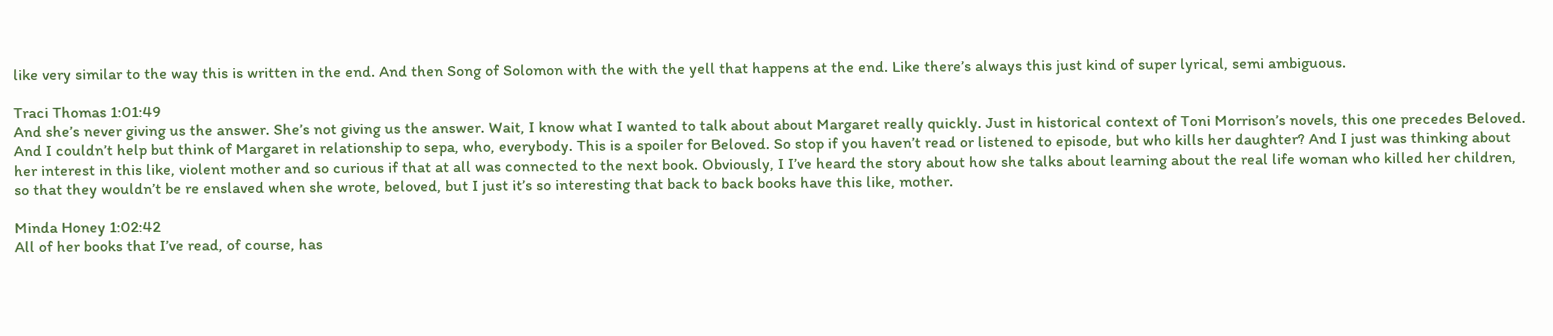like very similar to the way this is written in the end. And then Song of Solomon with the with the yell that happens at the end. Like there’s always this just kind of super lyrical, semi ambiguous.

Traci Thomas 1:01:49
And she’s never giving us the answer. She’s not giving us the answer. Wait, I know what I wanted to talk about about Margaret really quickly. Just in historical context of Toni Morrison’s novels, this one precedes Beloved. And I couldn’t help but think of Margaret in relationship to sepa, who, everybody. This is a spoiler for Beloved. So stop if you haven’t read or listened to episode, but who kills her daughter? And I just was thinking about her interest in this like, violent mother and so curious if that at all was connected to the next book. Obviously, I I’ve heard the story about how she talks about learning about the real life woman who killed her children, so that they wouldn’t be re enslaved when she wrote, beloved, but I just it’s so interesting that back to back books have this like, mother.

Minda Honey 1:02:42
All of her books that I’ve read, of course, has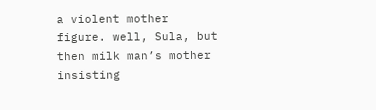a violent mother figure. well, Sula, but then milk man’s mother insisting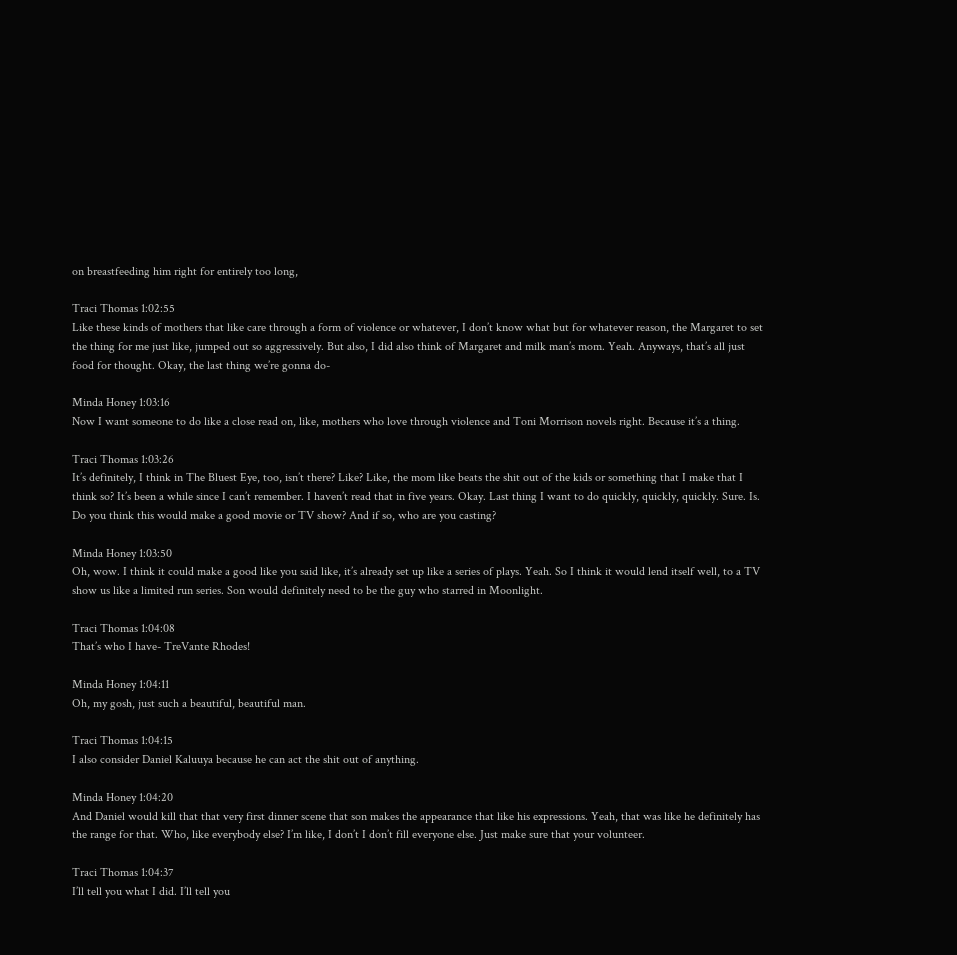on breastfeeding him right for entirely too long,

Traci Thomas 1:02:55
Like these kinds of mothers that like care through a form of violence or whatever, I don’t know what but for whatever reason, the Margaret to set the thing for me just like, jumped out so aggressively. But also, I did also think of Margaret and milk man’s mom. Yeah. Anyways, that’s all just food for thought. Okay, the last thing we’re gonna do-

Minda Honey 1:03:16
Now I want someone to do like a close read on, like, mothers who love through violence and Toni Morrison novels right. Because it’s a thing.

Traci Thomas 1:03:26
It’s definitely, I think in The Bluest Eye, too, isn’t there? Like? Like, the mom like beats the shit out of the kids or something that I make that I think so? It’s been a while since I can’t remember. I haven’t read that in five years. Okay. Last thing I want to do quickly, quickly, quickly. Sure. Is. Do you think this would make a good movie or TV show? And if so, who are you casting?

Minda Honey 1:03:50
Oh, wow. I think it could make a good like you said like, it’s already set up like a series of plays. Yeah. So I think it would lend itself well, to a TV show us like a limited run series. Son would definitely need to be the guy who starred in Moonlight.

Traci Thomas 1:04:08
That’s who I have- TreVante Rhodes!

Minda Honey 1:04:11
Oh, my gosh, just such a beautiful, beautiful man.

Traci Thomas 1:04:15
I also consider Daniel Kaluuya because he can act the shit out of anything.

Minda Honey 1:04:20
And Daniel would kill that that very first dinner scene that son makes the appearance that like his expressions. Yeah, that was like he definitely has the range for that. Who, like everybody else? I’m like, I don’t I don’t fill everyone else. Just make sure that your volunteer.

Traci Thomas 1:04:37
I’ll tell you what I did. I’ll tell you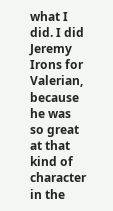what I did. I did Jeremy Irons for Valerian, because he was so great at that kind of character in the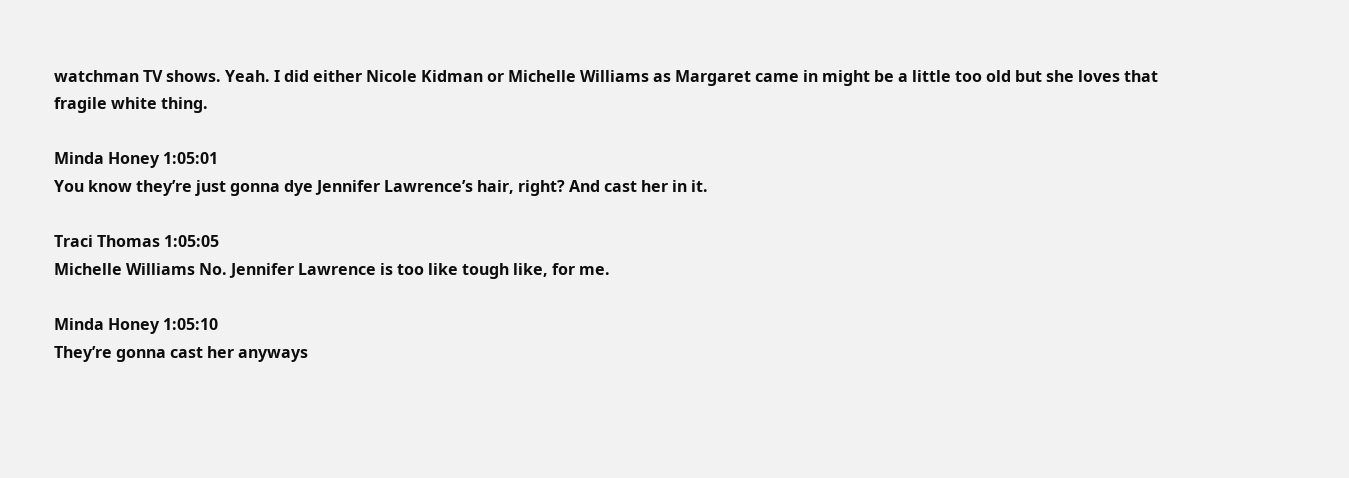watchman TV shows. Yeah. I did either Nicole Kidman or Michelle Williams as Margaret came in might be a little too old but she loves that fragile white thing.

Minda Honey 1:05:01
You know they’re just gonna dye Jennifer Lawrence’s hair, right? And cast her in it.

Traci Thomas 1:05:05
Michelle Williams No. Jennifer Lawrence is too like tough like, for me.

Minda Honey 1:05:10
They’re gonna cast her anyways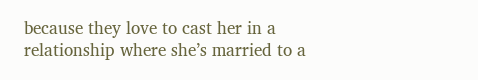because they love to cast her in a relationship where she’s married to a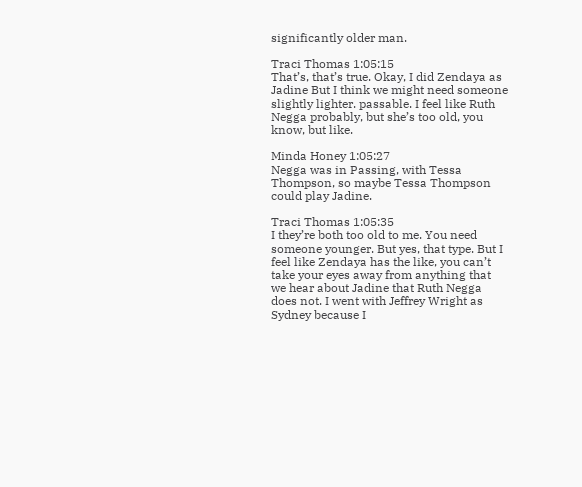significantly older man.

Traci Thomas 1:05:15
That’s, that’s true. Okay, I did Zendaya as Jadine But I think we might need someone slightly lighter. passable. I feel like Ruth Negga probably, but she’s too old, you know, but like.

Minda Honey 1:05:27
Negga was in Passing, with Tessa Thompson, so maybe Tessa Thompson could play Jadine.

Traci Thomas 1:05:35
I they’re both too old to me. You need someone younger. But yes, that type. But I feel like Zendaya has the like, you can’t take your eyes away from anything that we hear about Jadine that Ruth Negga does not. I went with Jeffrey Wright as Sydney because I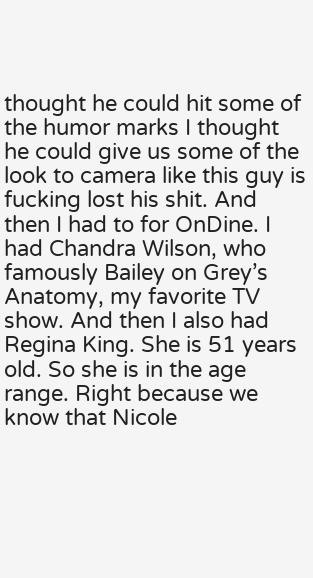thought he could hit some of the humor marks I thought he could give us some of the look to camera like this guy is fucking lost his shit. And then I had to for OnDine. I had Chandra Wilson, who famously Bailey on Grey’s Anatomy, my favorite TV show. And then I also had Regina King. She is 51 years old. So she is in the age range. Right because we know that Nicole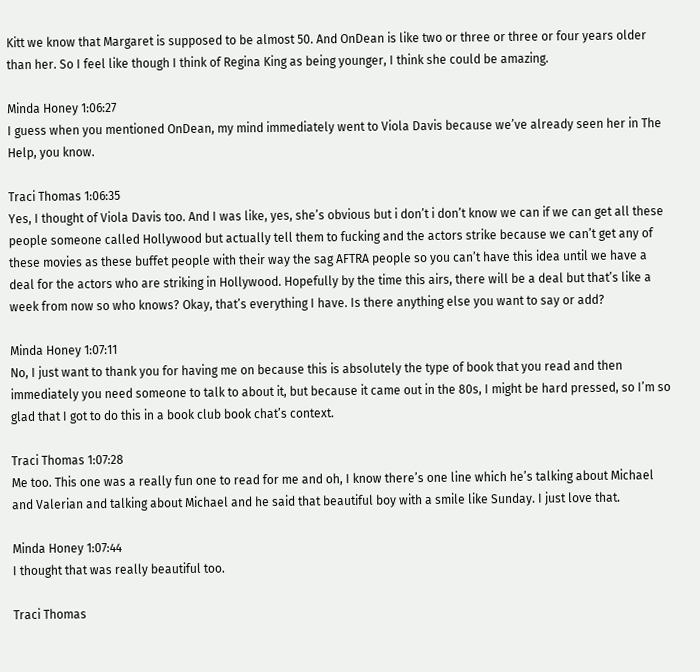Kitt we know that Margaret is supposed to be almost 50. And OnDean is like two or three or three or four years older than her. So I feel like though I think of Regina King as being younger, I think she could be amazing.

Minda Honey 1:06:27
I guess when you mentioned OnDean, my mind immediately went to Viola Davis because we’ve already seen her in The Help, you know.

Traci Thomas 1:06:35
Yes, I thought of Viola Davis too. And I was like, yes, she’s obvious but i don’t i don’t know we can if we can get all these people someone called Hollywood but actually tell them to fucking and the actors strike because we can’t get any of these movies as these buffet people with their way the sag AFTRA people so you can’t have this idea until we have a deal for the actors who are striking in Hollywood. Hopefully by the time this airs, there will be a deal but that’s like a week from now so who knows? Okay, that’s everything I have. Is there anything else you want to say or add?

Minda Honey 1:07:11
No, I just want to thank you for having me on because this is absolutely the type of book that you read and then immediately you need someone to talk to about it, but because it came out in the 80s, I might be hard pressed, so I’m so glad that I got to do this in a book club book chat’s context.

Traci Thomas 1:07:28
Me too. This one was a really fun one to read for me and oh, I know there’s one line which he’s talking about Michael and Valerian and talking about Michael and he said that beautiful boy with a smile like Sunday. I just love that.

Minda Honey 1:07:44
I thought that was really beautiful too.

Traci Thomas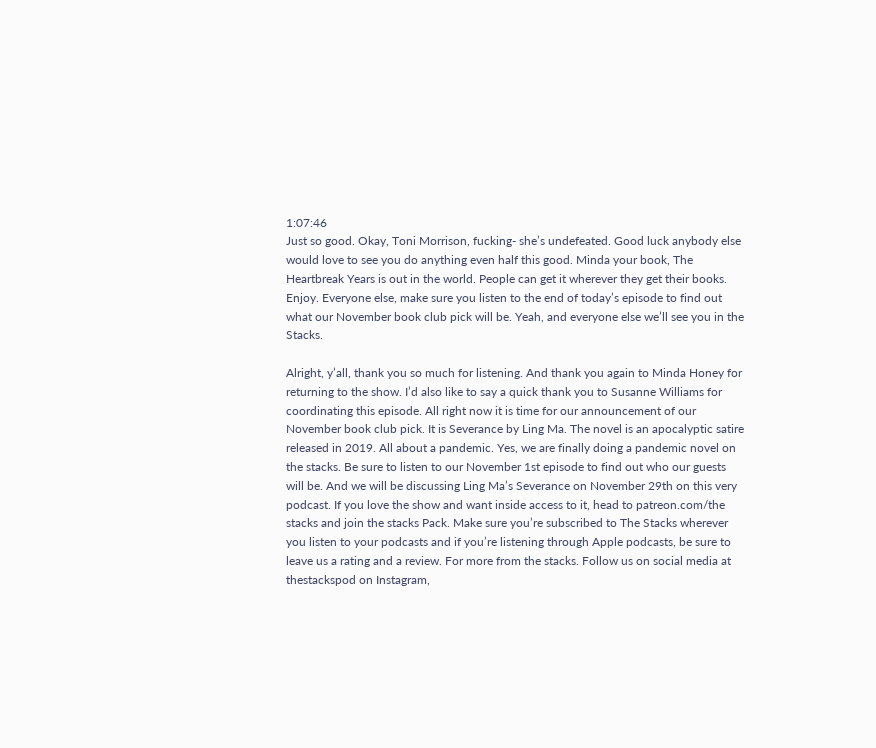1:07:46
Just so good. Okay, Toni Morrison, fucking- she’s undefeated. Good luck anybody else would love to see you do anything even half this good. Minda your book, The Heartbreak Years is out in the world. People can get it wherever they get their books. Enjoy. Everyone else, make sure you listen to the end of today’s episode to find out what our November book club pick will be. Yeah, and everyone else we’ll see you in the Stacks.

Alright, y’all, thank you so much for listening. And thank you again to Minda Honey for returning to the show. I’d also like to say a quick thank you to Susanne Williams for coordinating this episode. All right now it is time for our announcement of our November book club pick. It is Severance by Ling Ma. The novel is an apocalyptic satire released in 2019. All about a pandemic. Yes, we are finally doing a pandemic novel on the stacks. Be sure to listen to our November 1st episode to find out who our guests will be. And we will be discussing Ling Ma’s Severance on November 29th on this very podcast. If you love the show and want inside access to it, head to patreon.com/the stacks and join the stacks Pack. Make sure you’re subscribed to The Stacks wherever you listen to your podcasts and if you’re listening through Apple podcasts, be sure to leave us a rating and a review. For more from the stacks. Follow us on social media at thestackspod on Instagram,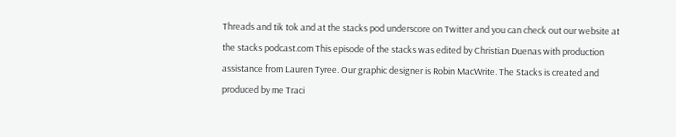Threads and tik tok and at the stacks pod underscore on Twitter and you can check out our website at the stacks podcast.com This episode of the stacks was edited by Christian Duenas with production assistance from Lauren Tyree. Our graphic designer is Robin MacWrite. The Stacks is created and produced by me Traci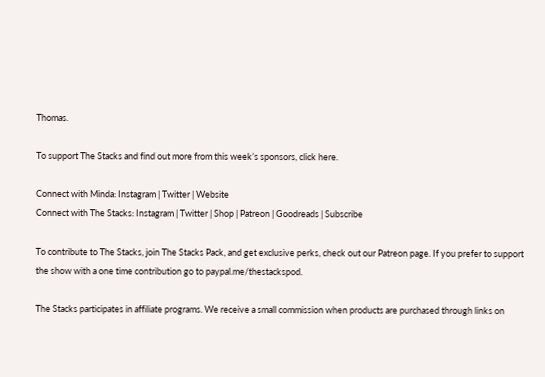Thomas.

To support The Stacks and find out more from this week’s sponsors, click here.

Connect with Minda: Instagram | Twitter | Website
Connect with The Stacks: Instagram | Twitter | Shop | Patreon | Goodreads | Subscribe

To contribute to The Stacks, join The Stacks Pack, and get exclusive perks, check out our Patreon page. If you prefer to support the show with a one time contribution go to paypal.me/thestackspod.

The Stacks participates in affiliate programs. We receive a small commission when products are purchased through links on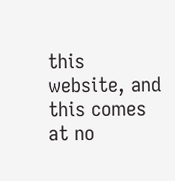this website, and this comes at no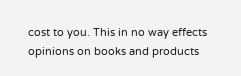cost to you. This in no way effects opinions on books and products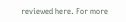reviewed here. For more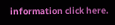information click here.